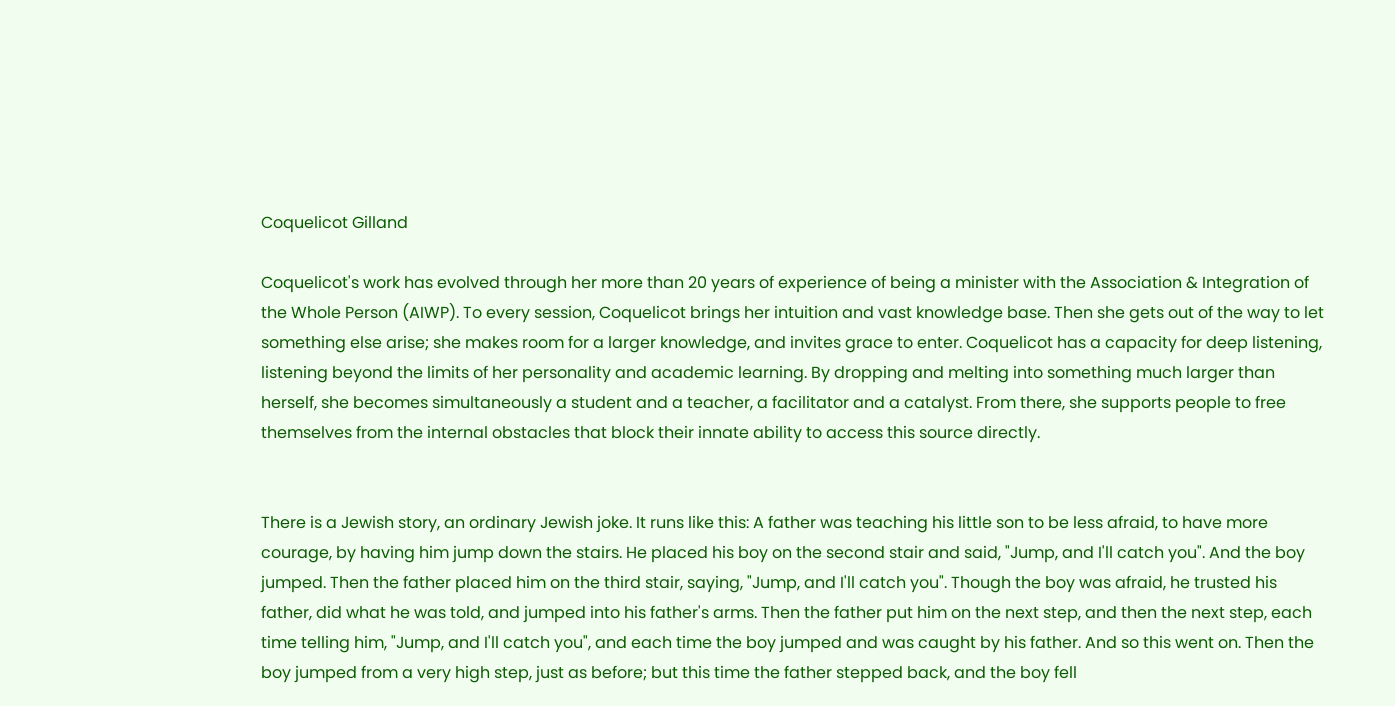Coquelicot Gilland

Coquelicot's work has evolved through her more than 20 years of experience of being a minister with the Association & Integration of the Whole Person (AIWP). To every session, Coquelicot brings her intuition and vast knowledge base. Then she gets out of the way to let something else arise; she makes room for a larger knowledge, and invites grace to enter. Coquelicot has a capacity for deep listening, listening beyond the limits of her personality and academic learning. By dropping and melting into something much larger than herself, she becomes simultaneously a student and a teacher, a facilitator and a catalyst. From there, she supports people to free themselves from the internal obstacles that block their innate ability to access this source directly.


There is a Jewish story, an ordinary Jewish joke. It runs like this: A father was teaching his little son to be less afraid, to have more courage, by having him jump down the stairs. He placed his boy on the second stair and said, "Jump, and I'll catch you". And the boy jumped. Then the father placed him on the third stair, saying, "Jump, and I'll catch you". Though the boy was afraid, he trusted his father, did what he was told, and jumped into his father's arms. Then the father put him on the next step, and then the next step, each time telling him, "Jump, and I'll catch you", and each time the boy jumped and was caught by his father. And so this went on. Then the boy jumped from a very high step, just as before; but this time the father stepped back, and the boy fell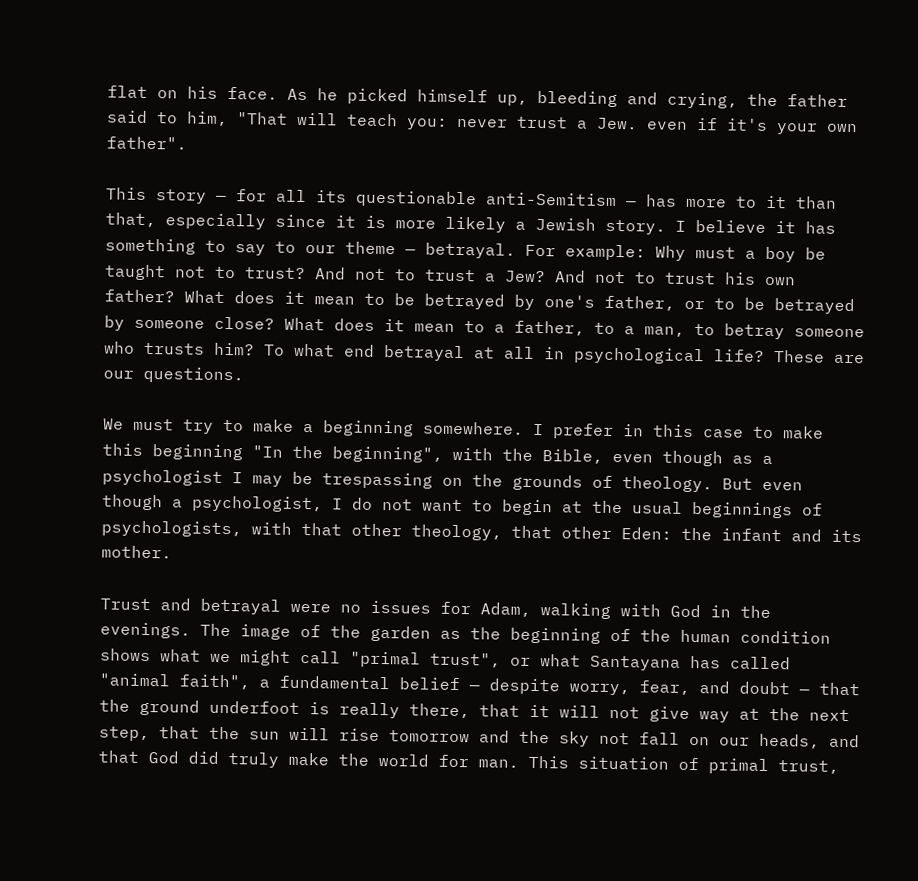flat on his face. As he picked himself up, bleeding and crying, the father said to him, "That will teach you: never trust a Jew. even if it's your own father".

This story — for all its questionable anti-Semitism — has more to it than that, especially since it is more likely a Jewish story. I believe it has something to say to our theme — betrayal. For example: Why must a boy be taught not to trust? And not to trust a Jew? And not to trust his own father? What does it mean to be betrayed by one's father, or to be betrayed by someone close? What does it mean to a father, to a man, to betray someone who trusts him? To what end betrayal at all in psychological life? These are our questions.

We must try to make a beginning somewhere. I prefer in this case to make this beginning "In the beginning", with the Bible, even though as a psychologist I may be trespassing on the grounds of theology. But even though a psychologist, I do not want to begin at the usual beginnings of psychologists, with that other theology, that other Eden: the infant and its mother.

Trust and betrayal were no issues for Adam, walking with God in the evenings. The image of the garden as the beginning of the human condition shows what we might call "primal trust", or what Santayana has called "animal faith", a fundamental belief — despite worry, fear, and doubt — that the ground underfoot is really there, that it will not give way at the next step, that the sun will rise tomorrow and the sky not fall on our heads, and that God did truly make the world for man. This situation of primal trust,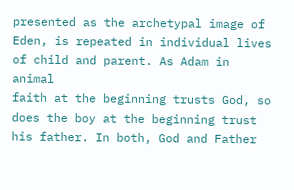presented as the archetypal image of Eden, is repeated in individual lives of child and parent. As Adam in animal
faith at the beginning trusts God, so does the boy at the beginning trust his father. In both, God and Father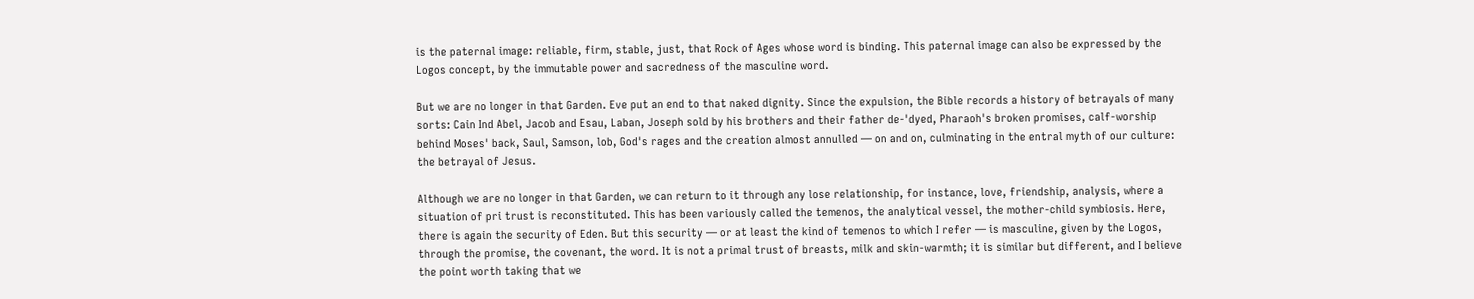is the paternal image: reliable, firm, stable, just, that Rock of Ages whose word is binding. This paternal image can also be expressed by the Logos concept, by the immutable power and sacredness of the masculine word.

But we are no longer in that Garden. Eve put an end to that naked dignity. Since the expulsion, the Bible records a history of betrayals of many sorts: Cain Ind Abel, Jacob and Esau, Laban, Joseph sold by his brothers and their father de-'dyed, Pharaoh's broken promises, calf-worship behind Moses' back, Saul, Samson, lob, God's rages and the creation almost annulled — on and on, culminating in the entral myth of our culture: the betrayal of Jesus.

Although we are no longer in that Garden, we can return to it through any lose relationship, for instance, love, friendship, analysis, where a situation of pri trust is reconstituted. This has been variously called the temenos, the analytical vessel, the mother-child symbiosis. Here, there is again the security of Eden. But this security — or at least the kind of temenos to which I refer — is masculine, given by the Logos, through the promise, the covenant, the word. It is not a primal trust of breasts, milk and skin-warmth; it is similar but different, and I believe the point worth taking that we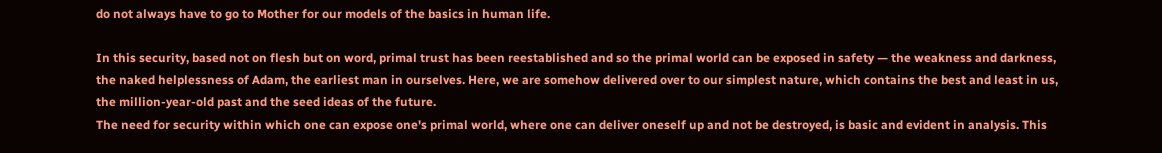do not always have to go to Mother for our models of the basics in human life.

In this security, based not on flesh but on word, primal trust has been reestablished and so the primal world can be exposed in safety — the weakness and darkness, the naked helplessness of Adam, the earliest man in ourselves. Here, we are somehow delivered over to our simplest nature, which contains the best and least in us, the million-year-old past and the seed ideas of the future.
The need for security within which one can expose one's primal world, where one can deliver oneself up and not be destroyed, is basic and evident in analysis. This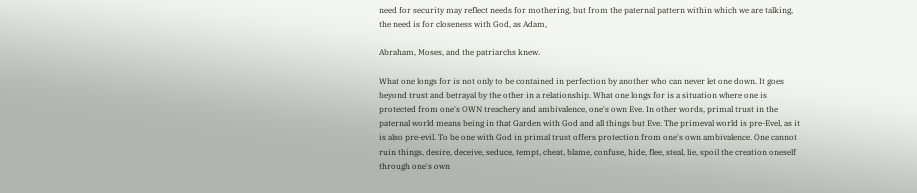need for security may reflect needs for mothering, but from the paternal pattern within which we are talking, the need is for closeness with God, as Adam,

Abraham, Moses, and the patriarchs knew.

What one longs for is not only to be contained in perfection by another who can never let one down. It goes beyond trust and betrayal by the other in a relationship. What one longs for is a situation where one is protected from one's OWN treachery and ambivalence, one's own Eve. In other words, primal trust in the paternal world means being in that Garden with God and all things but Eve. The primeval world is pre-Evel, as it is also pre-evil. To be one with God in primal trust offers protection from one's own ambivalence. One cannot ruin things, desire, deceive, seduce, tempt, cheat, blame, confuse, hide, flee, steal, lie, spoil the creation oneself through one's own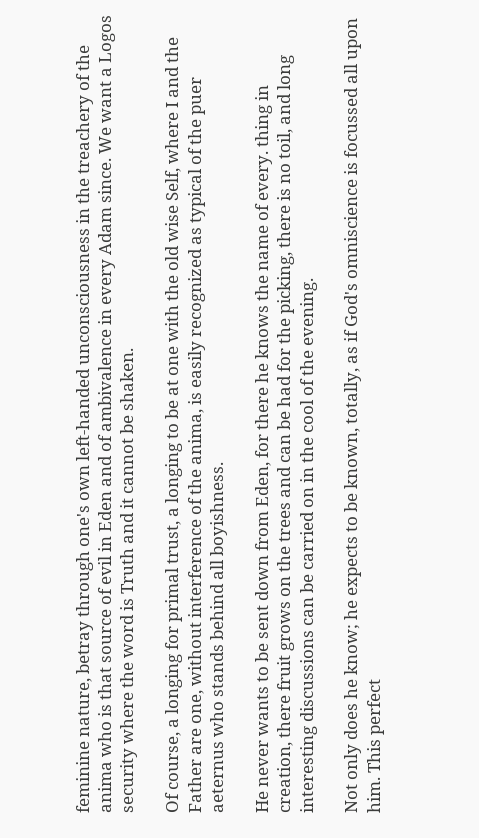feminine nature, betray through one's own left-handed unconsciousness in the treachery of the anima who is that source of evil in Eden and of ambivalence in every Adam since. We want a Logos security where the word is Truth and it cannot be shaken.

Of course, a longing for primal trust, a longing to be at one with the old wise Self, where I and the Father are one, without interference of the anima, is easily recognized as typical of the puer aeternus who stands behind all boyishness.

He never wants to be sent down from Eden, for there he knows the name of every. thing in creation, there fruit grows on the trees and can be had for the picking, there is no toil, and long interesting discussions can be carried on in the cool of the evening.

Not only does he know; he expects to be known, totally, as if God's omniscience is focussed all upon him. This perfect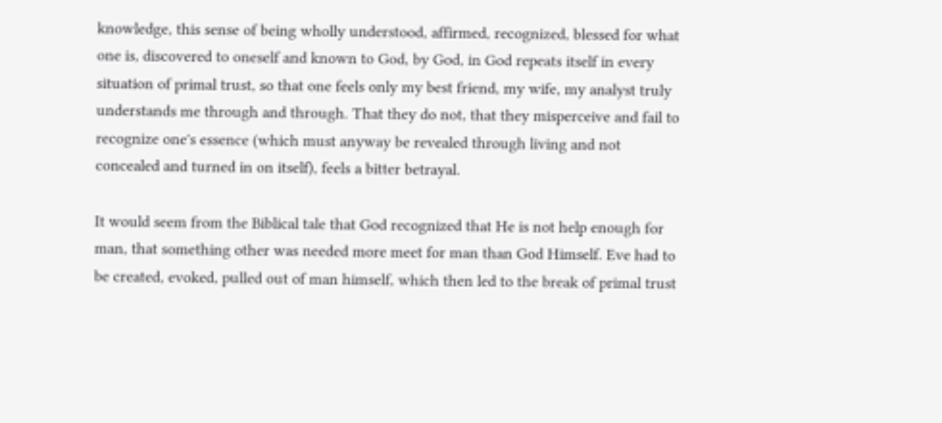knowledge, this sense of being wholly understood, affirmed, recognized, blessed for what one is, discovered to oneself and known to God, by God, in God repeats itself in every situation of primal trust, so that one feels only my best friend, my wife, my analyst truly understands me through and through. That they do not, that they misperceive and fail to recognize one's essence (which must anyway be revealed through living and not concealed and turned in on itself), feels a bitter betrayal.

It would seem from the Biblical tale that God recognized that He is not help enough for man, that something other was needed more meet for man than God Himself. Eve had to be created, evoked, pulled out of man himself, which then led to the break of primal trust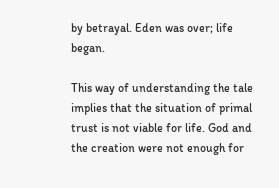by betrayal. Eden was over; life began.

This way of understanding the tale implies that the situation of primal trust is not viable for life. God and the creation were not enough for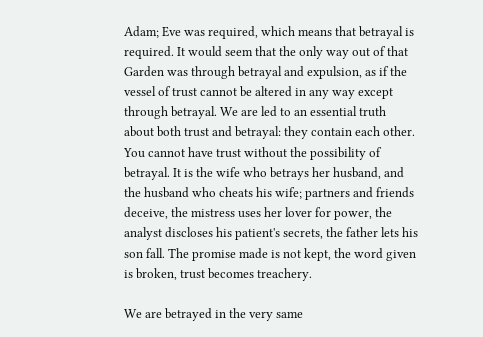Adam; Eve was required, which means that betrayal is required. It would seem that the only way out of that Garden was through betrayal and expulsion, as if the vessel of trust cannot be altered in any way except through betrayal. We are led to an essential truth about both trust and betrayal: they contain each other. You cannot have trust without the possibility of betrayal. It is the wife who betrays her husband, and the husband who cheats his wife; partners and friends deceive, the mistress uses her lover for power, the analyst discloses his patient's secrets, the father lets his son fall. The promise made is not kept, the word given is broken, trust becomes treachery.

We are betrayed in the very same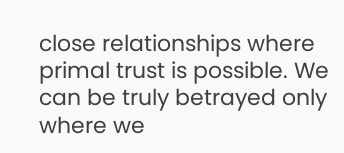close relationships where primal trust is possible. We can be truly betrayed only where we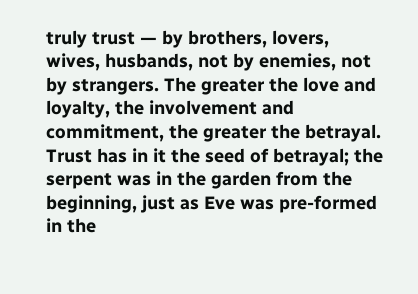truly trust — by brothers, lovers, wives, husbands, not by enemies, not by strangers. The greater the love and loyalty, the involvement and commitment, the greater the betrayal. Trust has in it the seed of betrayal; the serpent was in the garden from the beginning, just as Eve was pre-formed in the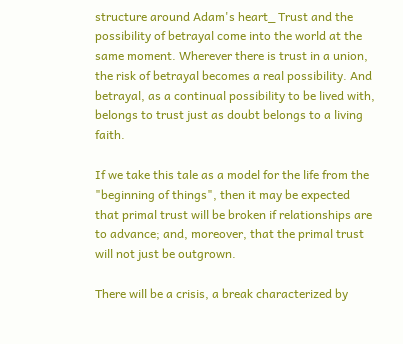structure around Adam's heart_ Trust and the possibility of betrayal come into the world at the same moment. Wherever there is trust in a union, the risk of betrayal becomes a real possibility. And betrayal, as a continual possibility to be lived with, belongs to trust just as doubt belongs to a living faith.

If we take this tale as a model for the life from the "beginning of things", then it may be expected that primal trust will be broken if relationships are to advance; and, moreover, that the primal trust will not just be outgrown.

There will be a crisis, a break characterized by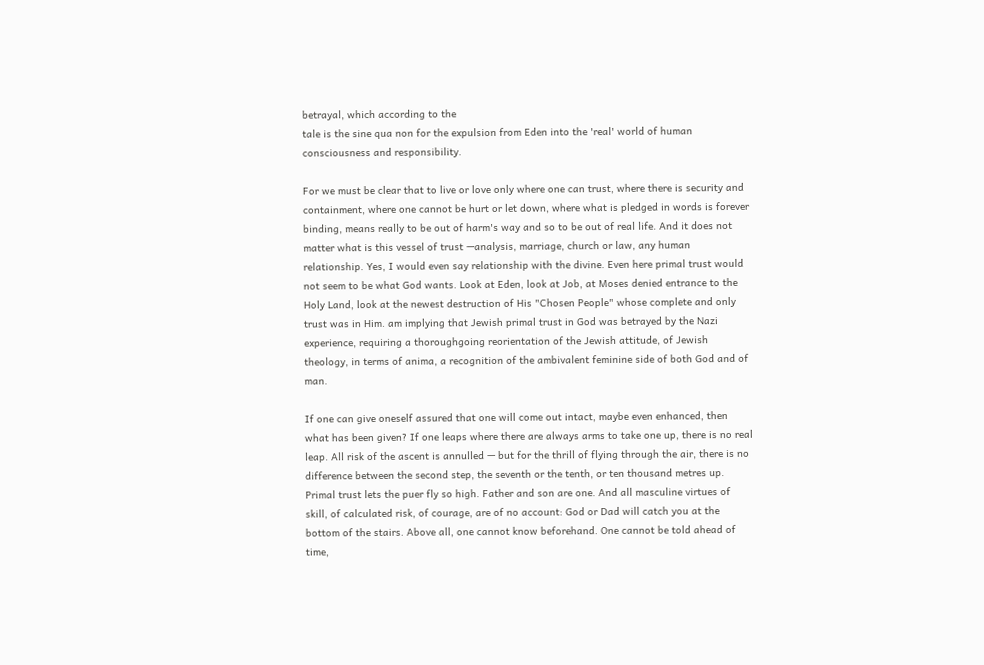betrayal, which according to the
tale is the sine qua non for the expulsion from Eden into the 'real' world of human consciousness and responsibility.

For we must be clear that to live or love only where one can trust, where there is security and containment, where one cannot be hurt or let down, where what is pledged in words is forever binding, means really to be out of harm's way and so to be out of real life. And it does not matter what is this vessel of trust —analysis, marriage, church or law, any human relationship. Yes, I would even say relationship with the divine. Even here primal trust would not seem to be what God wants. Look at Eden, look at Job, at Moses denied entrance to the Holy Land, look at the newest destruction of His "Chosen People" whose complete and only trust was in Him. am implying that Jewish primal trust in God was betrayed by the Nazi experience, requiring a thoroughgoing reorientation of the Jewish attitude, of Jewish theology, in terms of anima, a recognition of the ambivalent feminine side of both God and of man.

If one can give oneself assured that one will come out intact, maybe even enhanced, then what has been given? If one leaps where there are always arms to take one up, there is no real leap. All risk of the ascent is annulled — but for the thrill of flying through the air, there is no difference between the second step, the seventh or the tenth, or ten thousand metres up. Primal trust lets the puer fly so high. Father and son are one. And all masculine virtues of skill, of calculated risk, of courage, are of no account: God or Dad will catch you at the bottom of the stairs. Above all, one cannot know beforehand. One cannot be told ahead of time,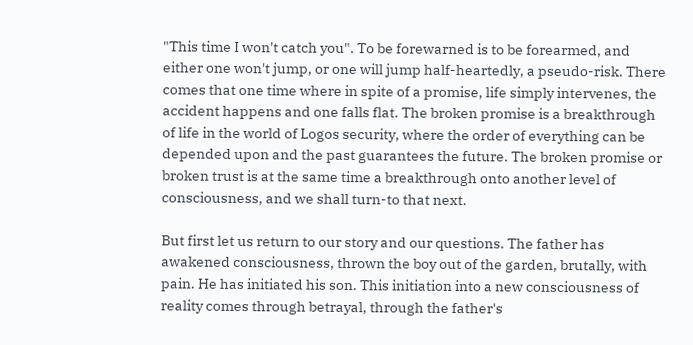"This time I won't catch you". To be forewarned is to be forearmed, and either one won't jump, or one will jump half-heartedly, a pseudo-risk. There comes that one time where in spite of a promise, life simply intervenes, the accident happens and one falls flat. The broken promise is a breakthrough of life in the world of Logos security, where the order of everything can be depended upon and the past guarantees the future. The broken promise or broken trust is at the same time a breakthrough onto another level of consciousness, and we shall turn-to that next.

But first let us return to our story and our questions. The father has awakened consciousness, thrown the boy out of the garden, brutally, with pain. He has initiated his son. This initiation into a new consciousness of reality comes through betrayal, through the father's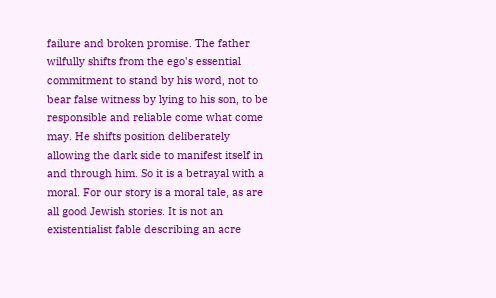failure and broken promise. The father wilfully shifts from the ego's essential commitment to stand by his word, not to bear false witness by lying to his son, to be responsible and reliable come what come may. He shifts position deliberately allowing the dark side to manifest itself in and through him. So it is a betrayal with a moral. For our story is a moral tale, as are all good Jewish stories. It is not an existentialist fable describing an acre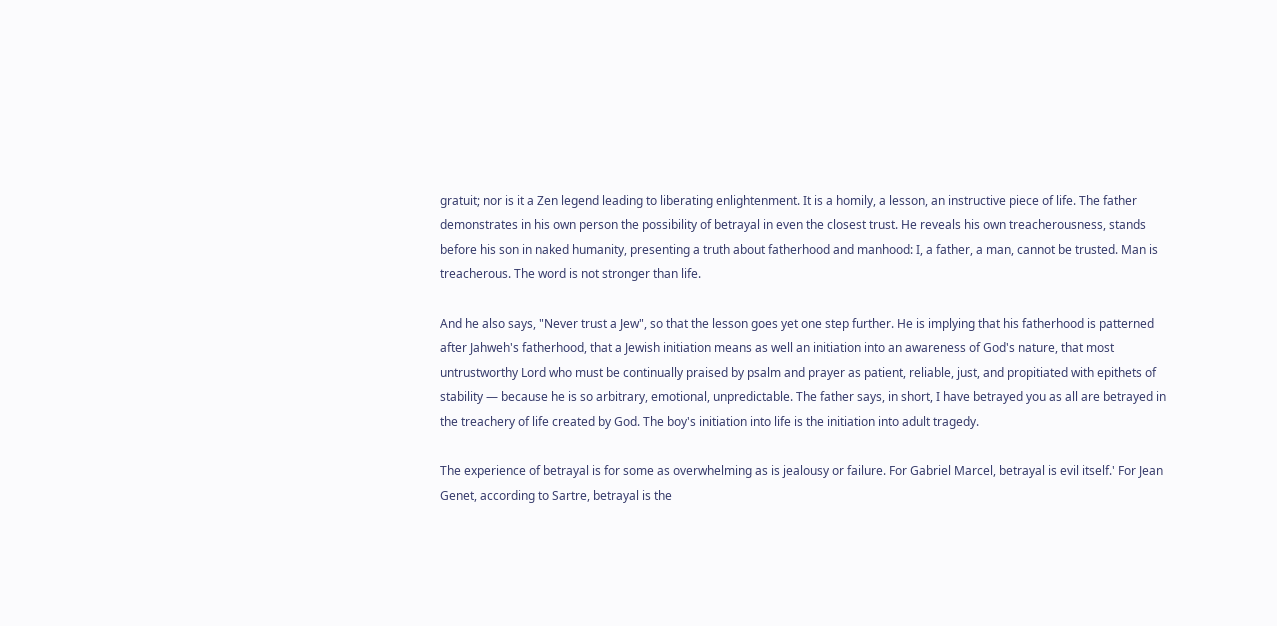gratuit; nor is it a Zen legend leading to liberating enlightenment. It is a homily, a lesson, an instructive piece of life. The father demonstrates in his own person the possibility of betrayal in even the closest trust. He reveals his own treacherousness, stands before his son in naked humanity, presenting a truth about fatherhood and manhood: I, a father, a man, cannot be trusted. Man is treacherous. The word is not stronger than life.

And he also says, "Never trust a Jew", so that the lesson goes yet one step further. He is implying that his fatherhood is patterned after Jahweh's fatherhood, that a Jewish initiation means as well an initiation into an awareness of God's nature, that most untrustworthy Lord who must be continually praised by psalm and prayer as patient, reliable, just, and propitiated with epithets of stability — because he is so arbitrary, emotional, unpredictable. The father says, in short, I have betrayed you as all are betrayed in the treachery of life created by God. The boy's initiation into life is the initiation into adult tragedy.

The experience of betrayal is for some as overwhelming as is jealousy or failure. For Gabriel Marcel, betrayal is evil itself.' For Jean Genet, according to Sartre, betrayal is the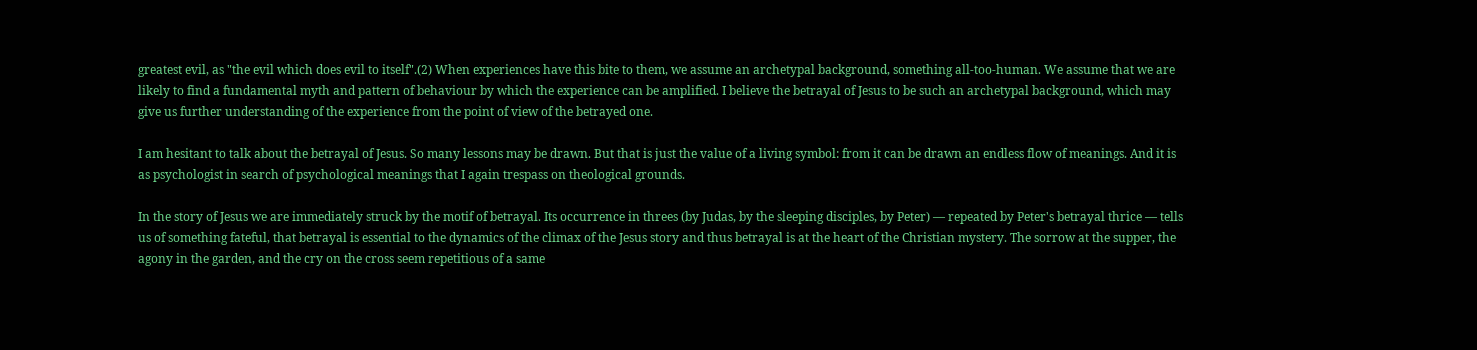greatest evil, as "the evil which does evil to itself".(2) When experiences have this bite to them, we assume an archetypal background, something all-too-human. We assume that we are likely to find a fundamental myth and pattern of behaviour by which the experience can be amplified. I believe the betrayal of Jesus to be such an archetypal background, which may give us further understanding of the experience from the point of view of the betrayed one.

I am hesitant to talk about the betrayal of Jesus. So many lessons may be drawn. But that is just the value of a living symbol: from it can be drawn an endless flow of meanings. And it is as psychologist in search of psychological meanings that I again trespass on theological grounds.

In the story of Jesus we are immediately struck by the motif of betrayal. Its occurrence in threes (by Judas, by the sleeping disciples, by Peter) — repeated by Peter's betrayal thrice — tells us of something fateful, that betrayal is essential to the dynamics of the climax of the Jesus story and thus betrayal is at the heart of the Christian mystery. The sorrow at the supper, the agony in the garden, and the cry on the cross seem repetitious of a same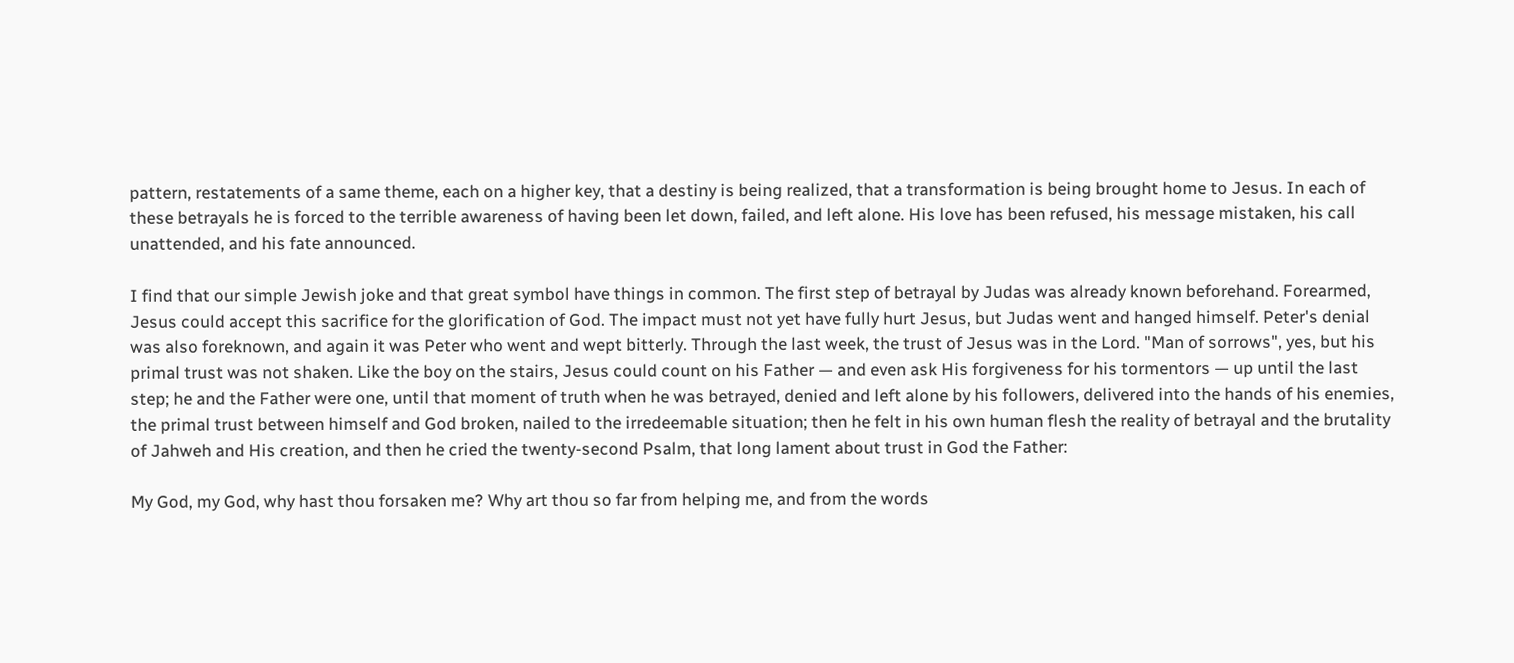pattern, restatements of a same theme, each on a higher key, that a destiny is being realized, that a transformation is being brought home to Jesus. In each of these betrayals he is forced to the terrible awareness of having been let down, failed, and left alone. His love has been refused, his message mistaken, his call unattended, and his fate announced.

I find that our simple Jewish joke and that great symbol have things in common. The first step of betrayal by Judas was already known beforehand. Forearmed, Jesus could accept this sacrifice for the glorification of God. The impact must not yet have fully hurt Jesus, but Judas went and hanged himself. Peter's denial was also foreknown, and again it was Peter who went and wept bitterly. Through the last week, the trust of Jesus was in the Lord. "Man of sorrows", yes, but his primal trust was not shaken. Like the boy on the stairs, Jesus could count on his Father — and even ask His forgiveness for his tormentors — up until the last step; he and the Father were one, until that moment of truth when he was betrayed, denied and left alone by his followers, delivered into the hands of his enemies, the primal trust between himself and God broken, nailed to the irredeemable situation; then he felt in his own human flesh the reality of betrayal and the brutality of Jahweh and His creation, and then he cried the twenty-second Psalm, that long lament about trust in God the Father:

My God, my God, why hast thou forsaken me? Why art thou so far from helping me, and from the words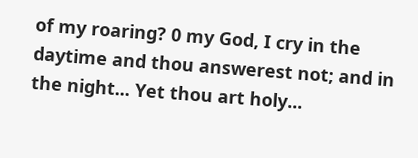of my roaring? 0 my God, I cry in the daytime and thou answerest not; and in the night... Yet thou art holy...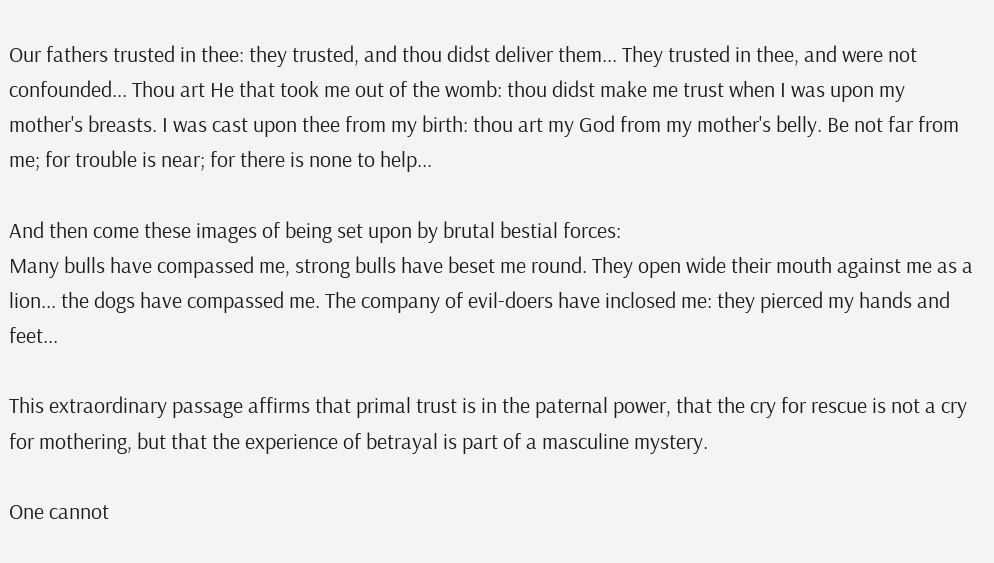Our fathers trusted in thee: they trusted, and thou didst deliver them... They trusted in thee, and were not confounded... Thou art He that took me out of the womb: thou didst make me trust when I was upon my mother's breasts. I was cast upon thee from my birth: thou art my God from my mother's belly. Be not far from me; for trouble is near; for there is none to help...

And then come these images of being set upon by brutal bestial forces:
Many bulls have compassed me, strong bulls have beset me round. They open wide their mouth against me as a lion... the dogs have compassed me. The company of evil-doers have inclosed me: they pierced my hands and feet...

This extraordinary passage affirms that primal trust is in the paternal power, that the cry for rescue is not a cry for mothering, but that the experience of betrayal is part of a masculine mystery.

One cannot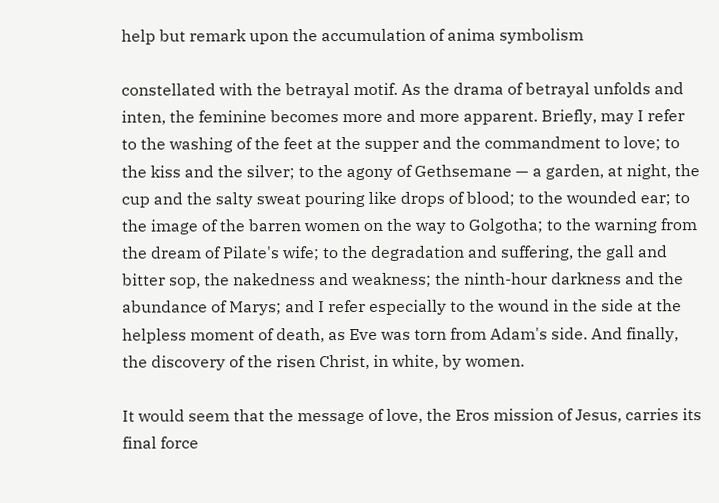help but remark upon the accumulation of anima symbolism

constellated with the betrayal motif. As the drama of betrayal unfolds and inten, the feminine becomes more and more apparent. Briefly, may I refer to the washing of the feet at the supper and the commandment to love; to the kiss and the silver; to the agony of Gethsemane — a garden, at night, the cup and the salty sweat pouring like drops of blood; to the wounded ear; to the image of the barren women on the way to Golgotha; to the warning from the dream of Pilate's wife; to the degradation and suffering, the gall and bitter sop, the nakedness and weakness; the ninth-hour darkness and the abundance of Marys; and I refer especially to the wound in the side at the helpless moment of death, as Eve was torn from Adam's side. And finally, the discovery of the risen Christ, in white, by women.

It would seem that the message of love, the Eros mission of Jesus, carries its final force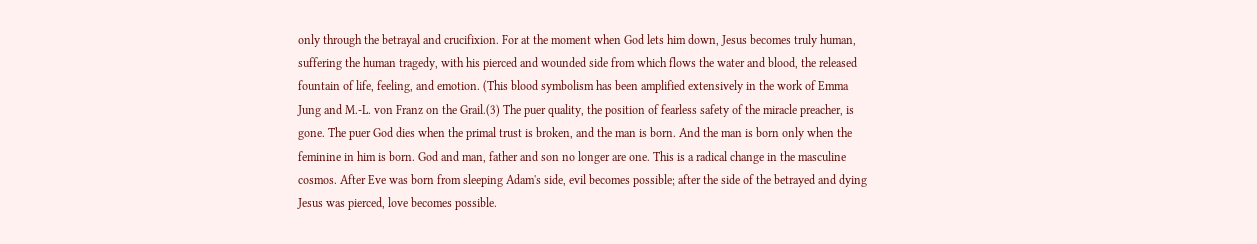only through the betrayal and crucifixion. For at the moment when God lets him down, Jesus becomes truly human, suffering the human tragedy, with his pierced and wounded side from which flows the water and blood, the released fountain of life, feeling, and emotion. (This blood symbolism has been amplified extensively in the work of Emma Jung and M.-L. von Franz on the Grail.(3) The puer quality, the position of fearless safety of the miracle preacher, is gone. The puer God dies when the primal trust is broken, and the man is born. And the man is born only when the feminine in him is born. God and man, father and son no longer are one. This is a radical change in the masculine cosmos. After Eve was born from sleeping Adam's side, evil becomes possible; after the side of the betrayed and dying Jesus was pierced, love becomes possible.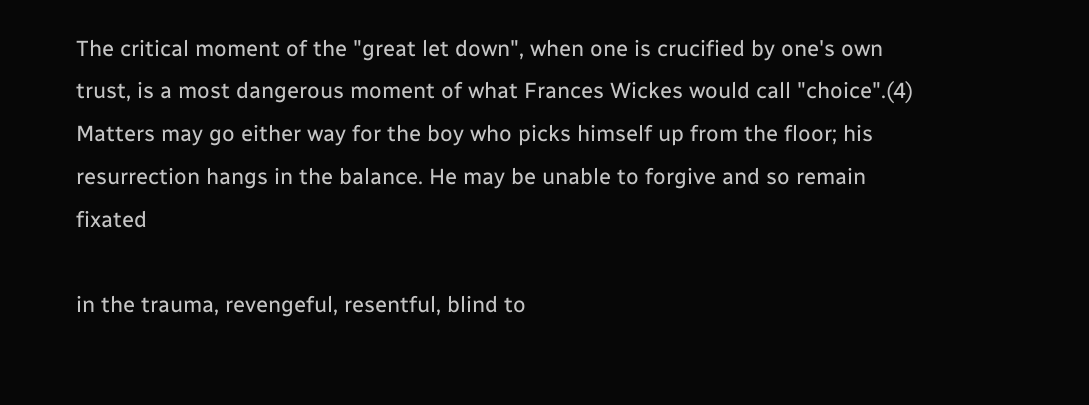The critical moment of the "great let down", when one is crucified by one's own trust, is a most dangerous moment of what Frances Wickes would call "choice".(4) Matters may go either way for the boy who picks himself up from the floor; his resurrection hangs in the balance. He may be unable to forgive and so remain fixated

in the trauma, revengeful, resentful, blind to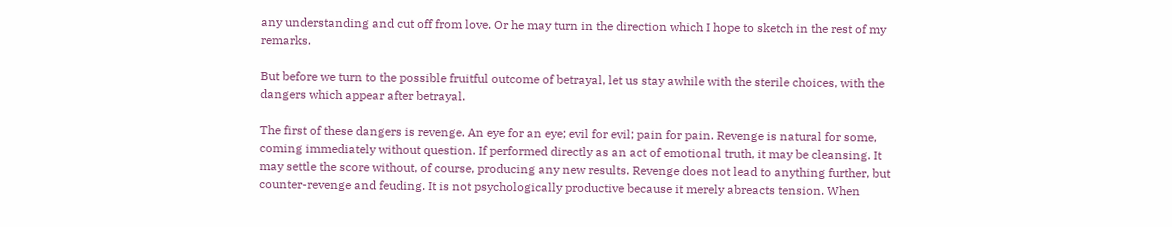any understanding and cut off from love. Or he may turn in the direction which I hope to sketch in the rest of my remarks.

But before we turn to the possible fruitful outcome of betrayal, let us stay awhile with the sterile choices, with the dangers which appear after betrayal.

The first of these dangers is revenge. An eye for an eye; evil for evil; pain for pain. Revenge is natural for some, coming immediately without question. If performed directly as an act of emotional truth, it may be cleansing. It may settle the score without, of course, producing any new results. Revenge does not lead to anything further, but counter-revenge and feuding. It is not psychologically productive because it merely abreacts tension. When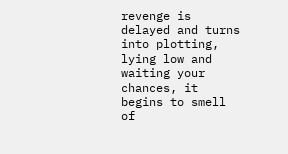revenge is delayed and turns into plotting, lying low and waiting your chances, it begins to smell of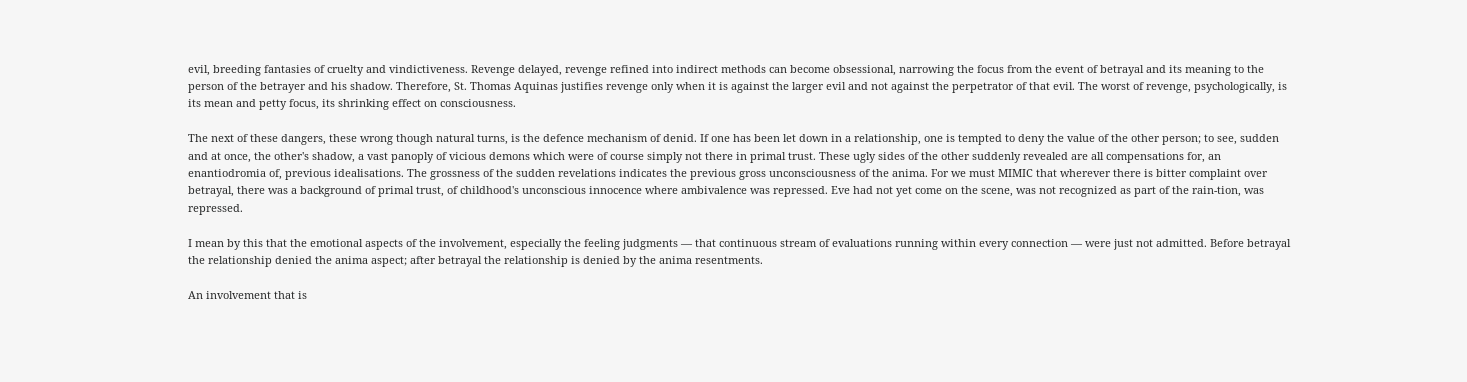evil, breeding fantasies of cruelty and vindictiveness. Revenge delayed, revenge refined into indirect methods can become obsessional, narrowing the focus from the event of betrayal and its meaning to the person of the betrayer and his shadow. Therefore, St. Thomas Aquinas justifies revenge only when it is against the larger evil and not against the perpetrator of that evil. The worst of revenge, psychologically, is its mean and petty focus, its shrinking effect on consciousness.

The next of these dangers, these wrong though natural turns, is the defence mechanism of denid. If one has been let down in a relationship, one is tempted to deny the value of the other person; to see, sudden and at once, the other's shadow, a vast panoply of vicious demons which were of course simply not there in primal trust. These ugly sides of the other suddenly revealed are all compensations for, an enantiodromia of, previous idealisations. The grossness of the sudden revelations indicates the previous gross unconsciousness of the anima. For we must MIMIC that wherever there is bitter complaint over betrayal, there was a background of primal trust, of childhood's unconscious innocence where ambivalence was repressed. Eve had not yet come on the scene, was not recognized as part of the rain‑tion, was repressed.

I mean by this that the emotional aspects of the involvement, especially the feeling judgments — that continuous stream of evaluations running within every connection — were just not admitted. Before betrayal the relationship denied the anima aspect; after betrayal the relationship is denied by the anima resentments.

An involvement that is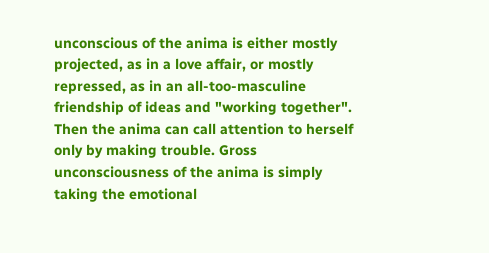unconscious of the anima is either mostly projected, as in a love affair, or mostly repressed, as in an all-too-masculine friendship of ideas and "working together". Then the anima can call attention to herself only by making trouble. Gross unconsciousness of the anima is simply taking the emotional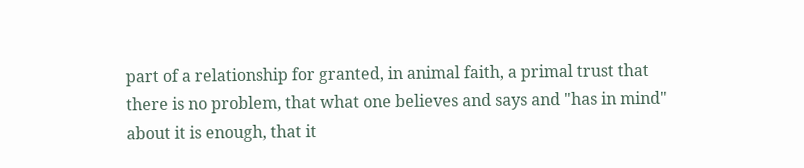part of a relationship for granted, in animal faith, a primal trust that there is no problem, that what one believes and says and "has in mind" about it is enough, that it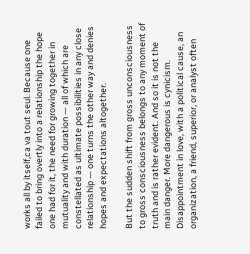works all by itself,ca va tout seul. Because one failed to bring overtly into a relationship the hope one had for it, the need for growing together in mutuality and with duration — all of which are constellated as ultimate possibilities in any close relationship — one turns the other way and denies hopes and expectations altogether.

But the sudden shift from gross unconsciousness to gross consciousness belongs to any moment of truth and is rather evident. And so it is not the main danger. More dangerous is cynicism. Disappointment in love, with a political cause, an organization, a friend, superior, or analyst often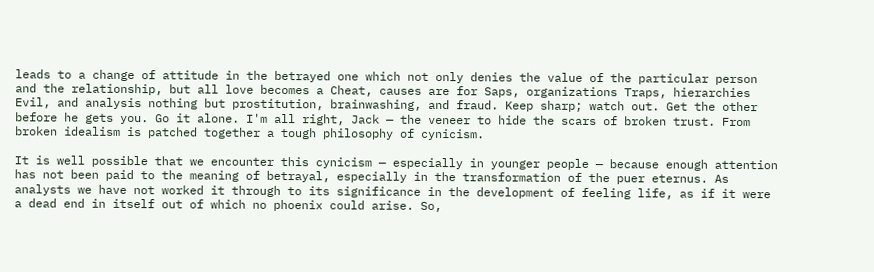leads to a change of attitude in the betrayed one which not only denies the value of the particular person and the relationship, but all love becomes a Cheat, causes are for Saps, organizations Traps, hierarchies Evil, and analysis nothing but prostitution, brainwashing, and fraud. Keep sharp; watch out. Get the other before he gets you. Go it alone. I'm all right, Jack — the veneer to hide the scars of broken trust. From broken idealism is patched together a tough philosophy of cynicism.

It is well possible that we encounter this cynicism — especially in younger people — because enough attention has not been paid to the meaning of betrayal, especially in the transformation of the puer eternus. As analysts we have not worked it through to its significance in the development of feeling life, as if it were a dead end in itself out of which no phoenix could arise. So,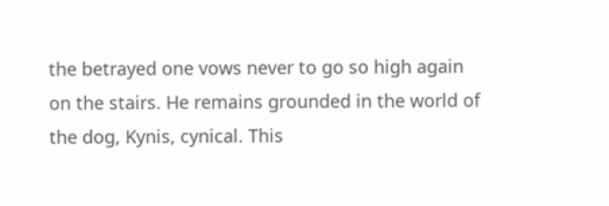the betrayed one vows never to go so high again on the stairs. He remains grounded in the world of the dog, Kynis, cynical. This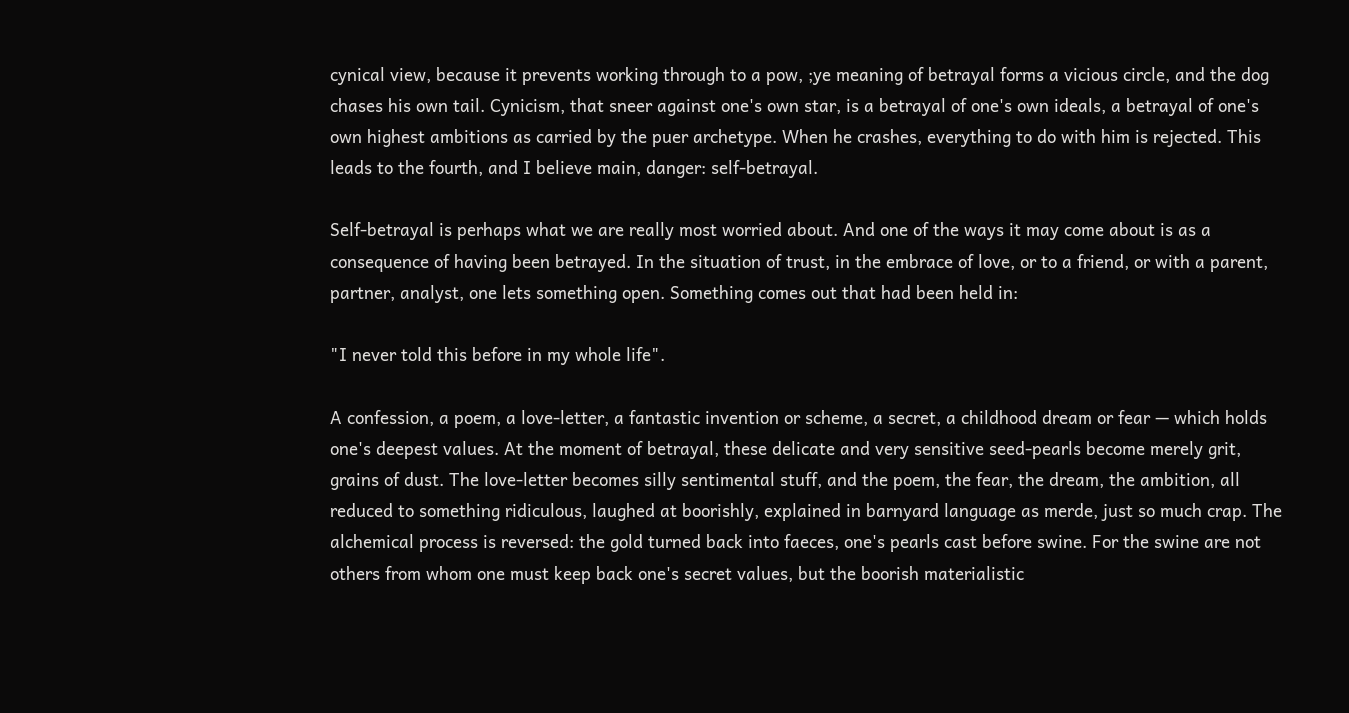cynical view, because it prevents working through to a pow, ;ye meaning of betrayal forms a vicious circle, and the dog chases his own tail. Cynicism, that sneer against one's own star, is a betrayal of one's own ideals, a betrayal of one's own highest ambitions as carried by the puer archetype. When he crashes, everything to do with him is rejected. This leads to the fourth, and I believe main, danger: self-betrayal.

Self-betrayal is perhaps what we are really most worried about. And one of the ways it may come about is as a consequence of having been betrayed. In the situation of trust, in the embrace of love, or to a friend, or with a parent, partner, analyst, one lets something open. Something comes out that had been held in:

"I never told this before in my whole life".

A confession, a poem, a love-letter, a fantastic invention or scheme, a secret, a childhood dream or fear — which holds one's deepest values. At the moment of betrayal, these delicate and very sensitive seed-pearls become merely grit, grains of dust. The love-letter becomes silly sentimental stuff, and the poem, the fear, the dream, the ambition, all reduced to something ridiculous, laughed at boorishly, explained in barnyard language as merde, just so much crap. The alchemical process is reversed: the gold turned back into faeces, one's pearls cast before swine. For the swine are not others from whom one must keep back one's secret values, but the boorish materialistic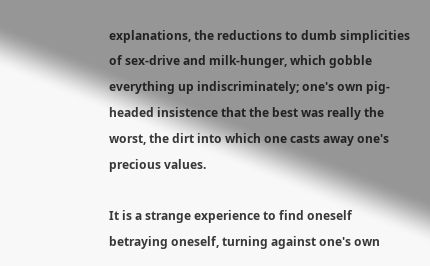explanations, the reductions to dumb simplicities of sex-drive and milk-hunger, which gobble everything up indiscriminately; one's own pig-headed insistence that the best was really the worst, the dirt into which one casts away one's precious values.

It is a strange experience to find oneself betraying oneself, turning against one's own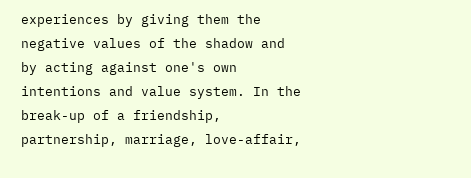experiences by giving them the negative values of the shadow and by acting against one's own intentions and value system. In the break-up of a friendship, partnership, marriage, love-affair,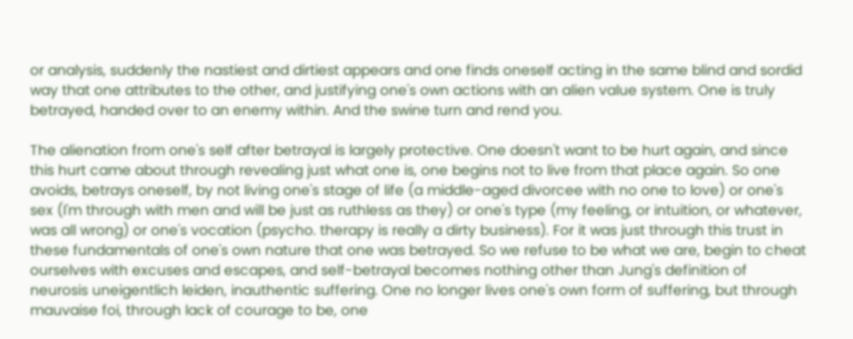or analysis, suddenly the nastiest and dirtiest appears and one finds oneself acting in the same blind and sordid way that one attributes to the other, and justifying one's own actions with an alien value system. One is truly betrayed, handed over to an enemy within. And the swine turn and rend you.

The alienation from one's self after betrayal is largely protective. One doesn't want to be hurt again, and since this hurt came about through revealing just what one is, one begins not to live from that place again. So one avoids, betrays oneself, by not living one's stage of life (a middle-aged divorcee with no one to love) or one's sex (I'm through with men and will be just as ruthless as they) or one's type (my feeling, or intuition, or whatever, was all wrong) or one's vocation (psycho. therapy is really a dirty business). For it was just through this trust in these fundamentals of one's own nature that one was betrayed. So we refuse to be what we are, begin to cheat ourselves with excuses and escapes, and self-betrayal becomes nothing other than Jung's definition of neurosis uneigentlich leiden, inauthentic suffering. One no longer lives one's own form of suffering, but through mauvaise foi, through lack of courage to be, one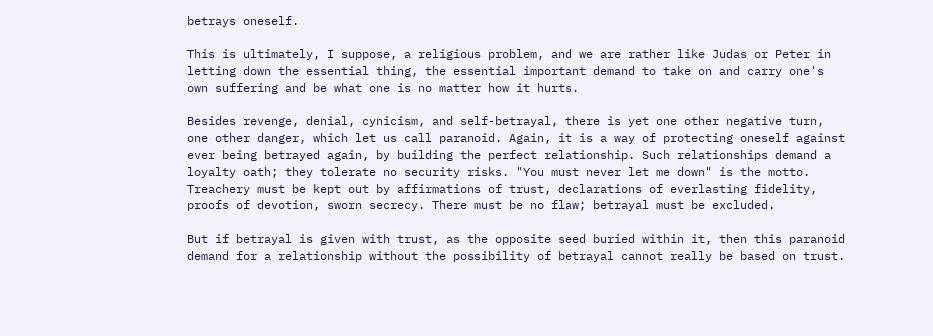betrays oneself.

This is ultimately, I suppose, a religious problem, and we are rather like Judas or Peter in letting down the essential thing, the essential important demand to take on and carry one's own suffering and be what one is no matter how it hurts.

Besides revenge, denial, cynicism, and self-betrayal, there is yet one other negative turn, one other danger, which let us call paranoid. Again, it is a way of protecting oneself against ever being betrayed again, by building the perfect relationship. Such relationships demand a loyalty oath; they tolerate no security risks. "You must never let me down" is the motto. Treachery must be kept out by affirmations of trust, declarations of everlasting fidelity, proofs of devotion, sworn secrecy. There must be no flaw; betrayal must be excluded.

But if betrayal is given with trust, as the opposite seed buried within it, then this paranoid demand for a relationship without the possibility of betrayal cannot really be based on trust.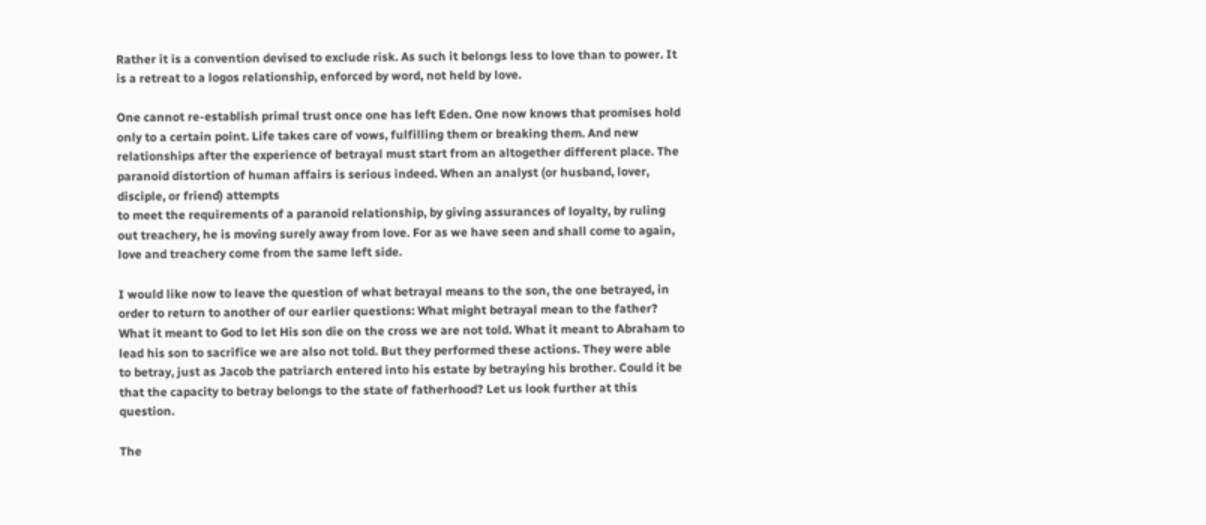Rather it is a convention devised to exclude risk. As such it belongs less to love than to power. It is a retreat to a logos relationship, enforced by word, not held by love.

One cannot re-establish primal trust once one has left Eden. One now knows that promises hold only to a certain point. Life takes care of vows, fulfilling them or breaking them. And new relationships after the experience of betrayal must start from an altogether different place. The paranoid distortion of human affairs is serious indeed. When an analyst (or husband, lover, disciple, or friend) attempts
to meet the requirements of a paranoid relationship, by giving assurances of loyalty, by ruling out treachery, he is moving surely away from love. For as we have seen and shall come to again, love and treachery come from the same left side.

I would like now to leave the question of what betrayal means to the son, the one betrayed, in order to return to another of our earlier questions: What might betrayal mean to the father? What it meant to God to let His son die on the cross we are not told. What it meant to Abraham to lead his son to sacrifice we are also not told. But they performed these actions. They were able to betray, just as Jacob the patriarch entered into his estate by betraying his brother. Could it be that the capacity to betray belongs to the state of fatherhood? Let us look further at this question.

The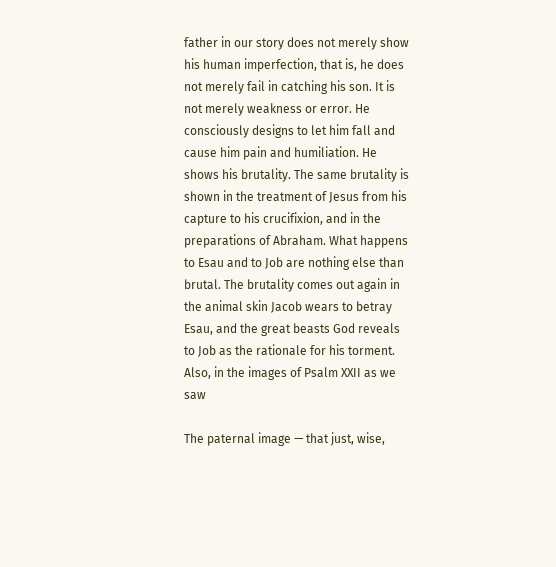father in our story does not merely show his human imperfection, that is, he does not merely fail in catching his son. It is not merely weakness or error. He consciously designs to let him fall and cause him pain and humiliation. He shows his brutality. The same brutality is shown in the treatment of Jesus from his capture to his crucifixion, and in the preparations of Abraham. What happens to Esau and to Job are nothing else than brutal. The brutality comes out again in the animal skin Jacob wears to betray Esau, and the great beasts God reveals to Job as the rationale for his torment. Also, in the images of Psalm XXII as we saw

The paternal image — that just, wise,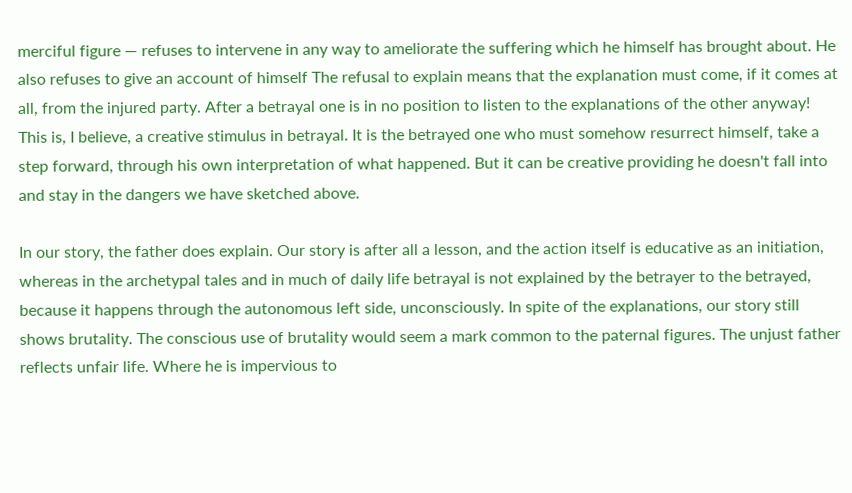merciful figure — refuses to intervene in any way to ameliorate the suffering which he himself has brought about. He also refuses to give an account of himself The refusal to explain means that the explanation must come, if it comes at all, from the injured party. After a betrayal one is in no position to listen to the explanations of the other anyway! This is, I believe, a creative stimulus in betrayal. It is the betrayed one who must somehow resurrect himself, take a step forward, through his own interpretation of what happened. But it can be creative providing he doesn't fall into and stay in the dangers we have sketched above.

In our story, the father does explain. Our story is after all a lesson, and the action itself is educative as an initiation, whereas in the archetypal tales and in much of daily life betrayal is not explained by the betrayer to the betrayed, because it happens through the autonomous left side, unconsciously. In spite of the explanations, our story still shows brutality. The conscious use of brutality would seem a mark common to the paternal figures. The unjust father reflects unfair life. Where he is impervious to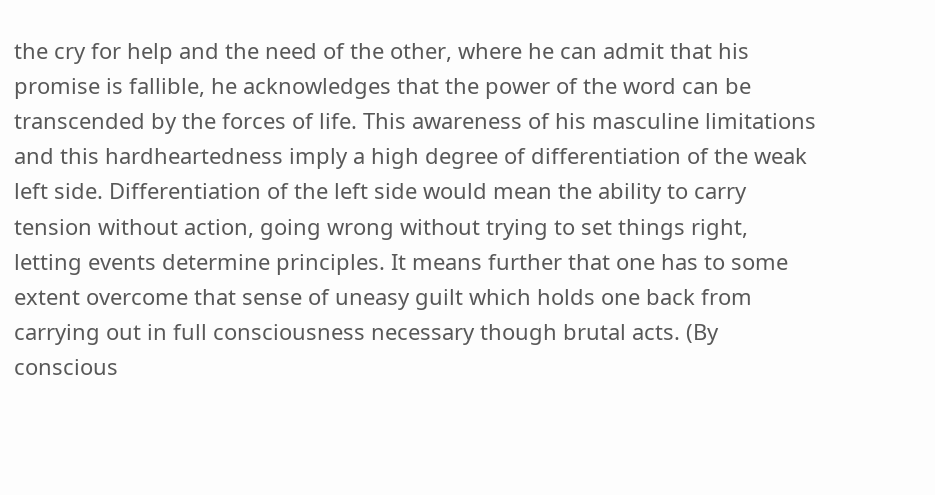the cry for help and the need of the other, where he can admit that his promise is fallible, he acknowledges that the power of the word can be transcended by the forces of life. This awareness of his masculine limitations and this hardheartedness imply a high degree of differentiation of the weak left side. Differentiation of the left side would mean the ability to carry tension without action, going wrong without trying to set things right, letting events determine principles. It means further that one has to some extent overcome that sense of uneasy guilt which holds one back from carrying out in full consciousness necessary though brutal acts. (By conscious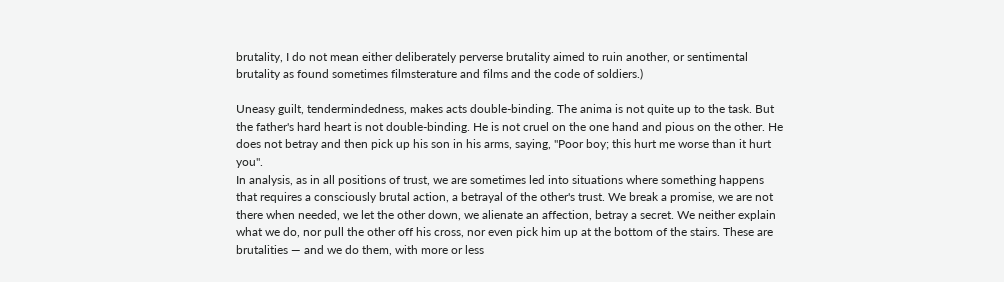brutality, I do not mean either deliberately perverse brutality aimed to ruin another, or sentimental brutality as found sometimes filmsterature and films and the code of soldiers.)

Uneasy guilt, tendermindedness, makes acts double-binding. The anima is not quite up to the task. But the father's hard heart is not double-binding. He is not cruel on the one hand and pious on the other. He does not betray and then pick up his son in his arms, saying, "Poor boy; this hurt me worse than it hurt you".
In analysis, as in all positions of trust, we are sometimes led into situations where something happens that requires a consciously brutal action, a betrayal of the other's trust. We break a promise, we are not there when needed, we let the other down, we alienate an affection, betray a secret. We neither explain what we do, nor pull the other off his cross, nor even pick him up at the bottom of the stairs. These are brutalities — and we do them, with more or less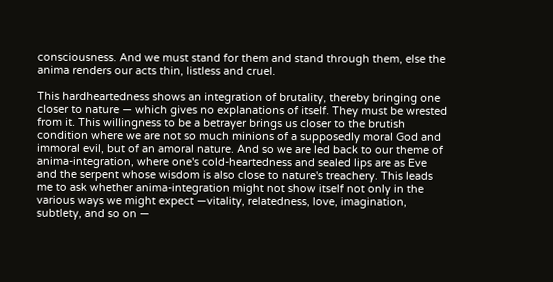consciousness. And we must stand for them and stand through them, else the anima renders our acts thin, listless and cruel.

This hardheartedness shows an integration of brutality, thereby bringing one closer to nature — which gives no explanations of itself. They must be wrested from it. This willingness to be a betrayer brings us closer to the brutish condition where we are not so much minions of a supposedly moral God and immoral evil, but of an amoral nature. And so we are led back to our theme of anima-integration, where one's cold-heartedness and sealed lips are as Eve and the serpent whose wisdom is also close to nature's treachery. This leads me to ask whether anima-integration might not show itself not only in the various ways we might expect —vitality, relatedness, love, imagination, subtlety, and so on —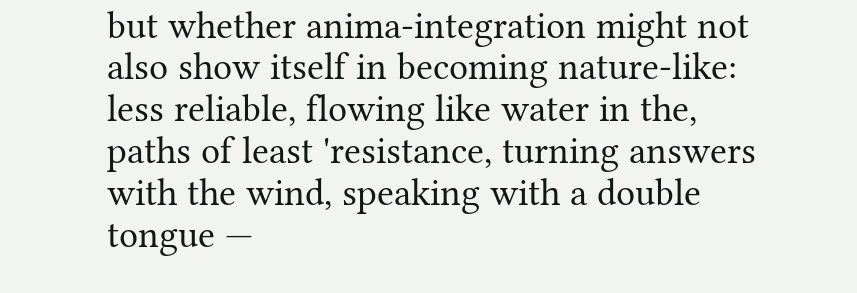but whether anima-integration might not also show itself in becoming nature-like: less reliable, flowing like water in the, paths of least 'resistance, turning answers with the wind, speaking with a double tongue —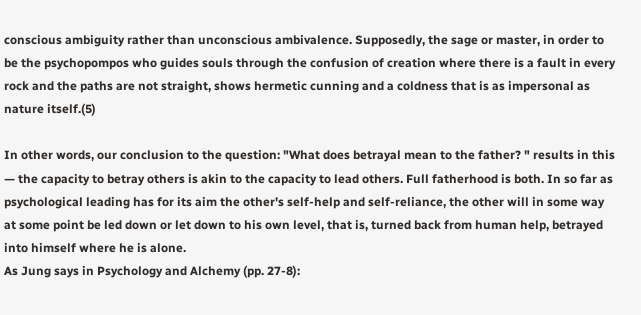conscious ambiguity rather than unconscious ambivalence. Supposedly, the sage or master, in order to be the psychopompos who guides souls through the confusion of creation where there is a fault in every rock and the paths are not straight, shows hermetic cunning and a coldness that is as impersonal as nature itself.(5)

In other words, our conclusion to the question: "What does betrayal mean to the father? " results in this — the capacity to betray others is akin to the capacity to lead others. Full fatherhood is both. In so far as psychological leading has for its aim the other's self-help and self-reliance, the other will in some way at some point be led down or let down to his own level, that is, turned back from human help, betrayed into himself where he is alone.
As Jung says in Psychology and Alchemy (pp. 27-8):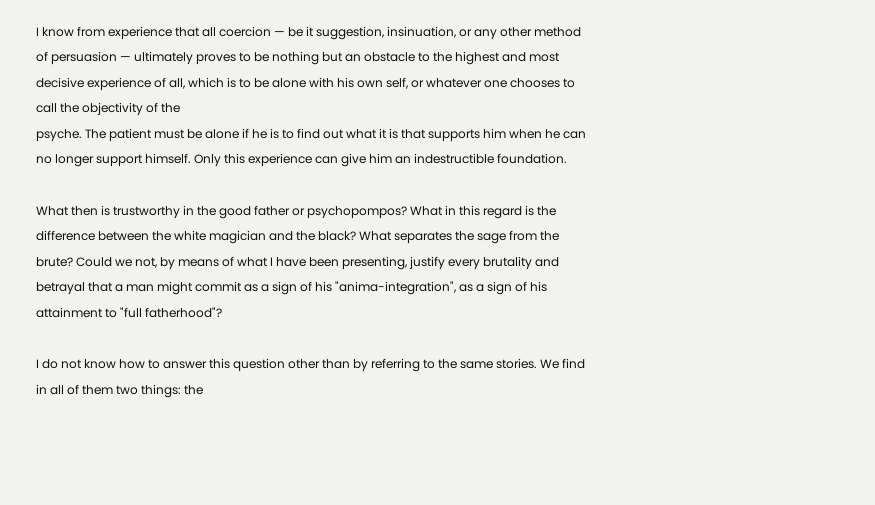I know from experience that all coercion — be it suggestion, insinuation, or any other method of persuasion — ultimately proves to be nothing but an obstacle to the highest and most decisive experience of all, which is to be alone with his own self, or whatever one chooses to call the objectivity of the
psyche. The patient must be alone if he is to find out what it is that supports him when he can no longer support himself. Only this experience can give him an indestructible foundation.

What then is trustworthy in the good father or psychopompos? What in this regard is the difference between the white magician and the black? What separates the sage from the brute? Could we not, by means of what I have been presenting, justify every brutality and betrayal that a man might commit as a sign of his "anima-integration", as a sign of his attainment to "full fatherhood"?

I do not know how to answer this question other than by referring to the same stories. We find in all of them two things: the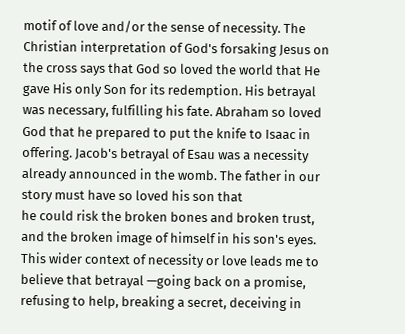motif of love and/or the sense of necessity. The Christian interpretation of God's forsaking Jesus on the cross says that God so loved the world that He gave His only Son for its redemption. His betrayal was necessary, fulfilling his fate. Abraham so loved God that he prepared to put the knife to Isaac in offering. Jacob's betrayal of Esau was a necessity already announced in the womb. The father in our story must have so loved his son that
he could risk the broken bones and broken trust, and the broken image of himself in his son's eyes.
This wider context of necessity or love leads me to believe that betrayal —going back on a promise, refusing to help, breaking a secret, deceiving in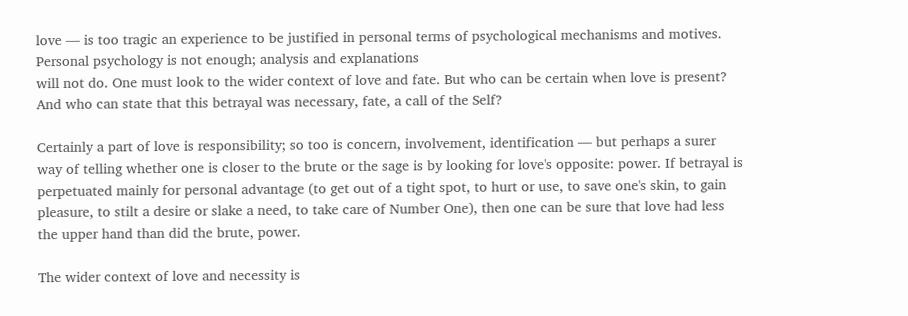love — is too tragic an experience to be justified in personal terms of psychological mechanisms and motives. Personal psychology is not enough; analysis and explanations
will not do. One must look to the wider context of love and fate. But who can be certain when love is present? And who can state that this betrayal was necessary, fate, a call of the Self?

Certainly a part of love is responsibility; so too is concern, involvement, identification — but perhaps a surer way of telling whether one is closer to the brute or the sage is by looking for love's opposite: power. If betrayal is perpetuated mainly for personal advantage (to get out of a tight spot, to hurt or use, to save one's skin, to gain pleasure, to stilt a desire or slake a need, to take care of Number One), then one can be sure that love had less the upper hand than did the brute, power.

The wider context of love and necessity is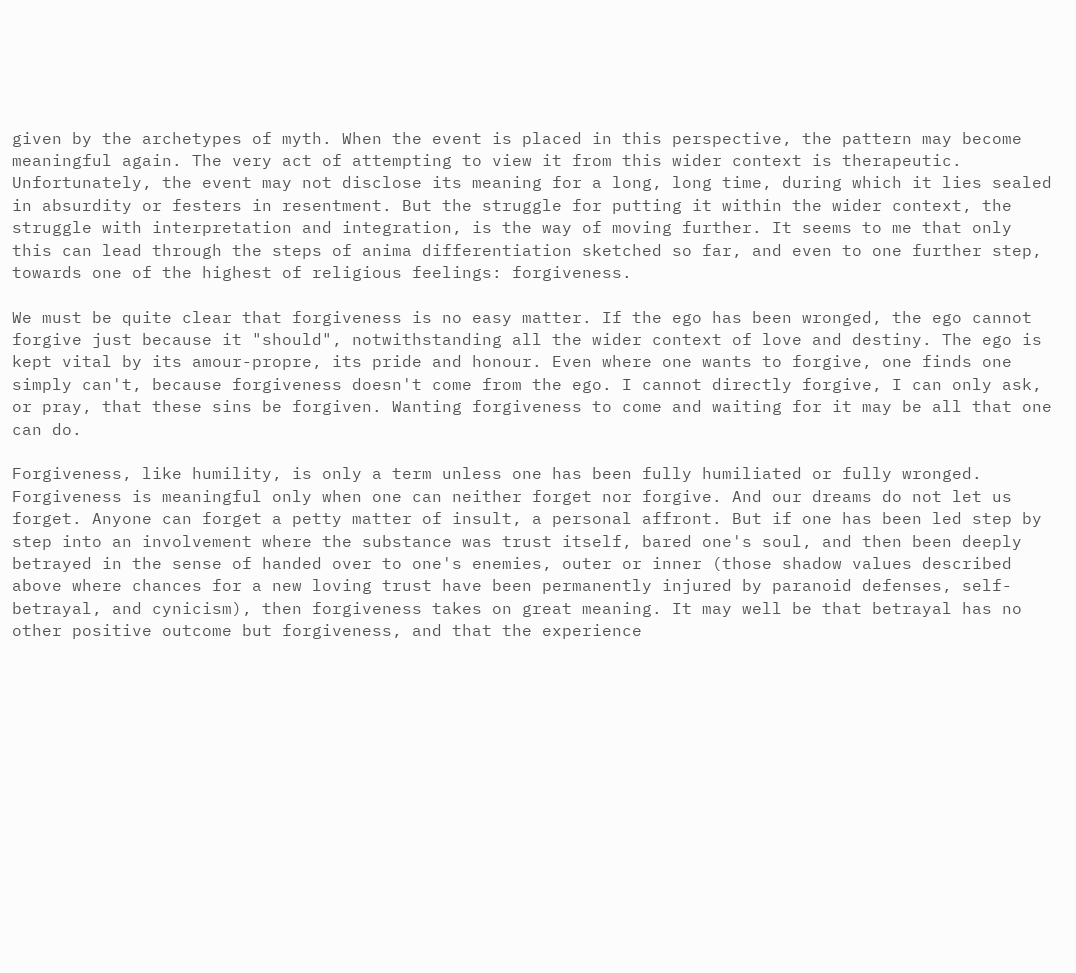given by the archetypes of myth. When the event is placed in this perspective, the pattern may become meaningful again. The very act of attempting to view it from this wider context is therapeutic. Unfortunately, the event may not disclose its meaning for a long, long time, during which it lies sealed in absurdity or festers in resentment. But the struggle for putting it within the wider context, the struggle with interpretation and integration, is the way of moving further. It seems to me that only this can lead through the steps of anima differentiation sketched so far, and even to one further step, towards one of the highest of religious feelings: forgiveness.

We must be quite clear that forgiveness is no easy matter. If the ego has been wronged, the ego cannot forgive just because it "should", notwithstanding all the wider context of love and destiny. The ego is kept vital by its amour-propre, its pride and honour. Even where one wants to forgive, one finds one simply can't, because forgiveness doesn't come from the ego. I cannot directly forgive, I can only ask, or pray, that these sins be forgiven. Wanting forgiveness to come and waiting for it may be all that one can do.

Forgiveness, like humility, is only a term unless one has been fully humiliated or fully wronged. Forgiveness is meaningful only when one can neither forget nor forgive. And our dreams do not let us forget. Anyone can forget a petty matter of insult, a personal affront. But if one has been led step by step into an involvement where the substance was trust itself, bared one's soul, and then been deeply betrayed in the sense of handed over to one's enemies, outer or inner (those shadow values described above where chances for a new loving trust have been permanently injured by paranoid defenses, self-betrayal, and cynicism), then forgiveness takes on great meaning. It may well be that betrayal has no other positive outcome but forgiveness, and that the experience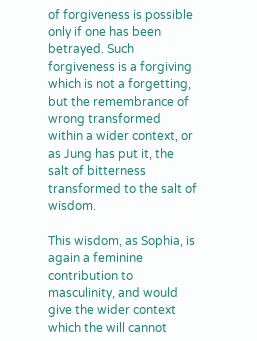of forgiveness is possible only if one has been betrayed. Such forgiveness is a forgiving which is not a forgetting, but the remembrance of wrong transformed within a wider context, or as Jung has put it, the salt of bitterness transformed to the salt of wisdom.

This wisdom, as Sophia, is again a feminine contribution to masculinity, and would give the wider context which the will cannot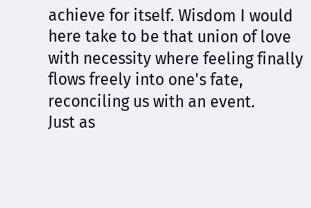achieve for itself. Wisdom I would here take to be that union of love with necessity where feeling finally flows freely into one's fate, reconciling us with an event.
Just as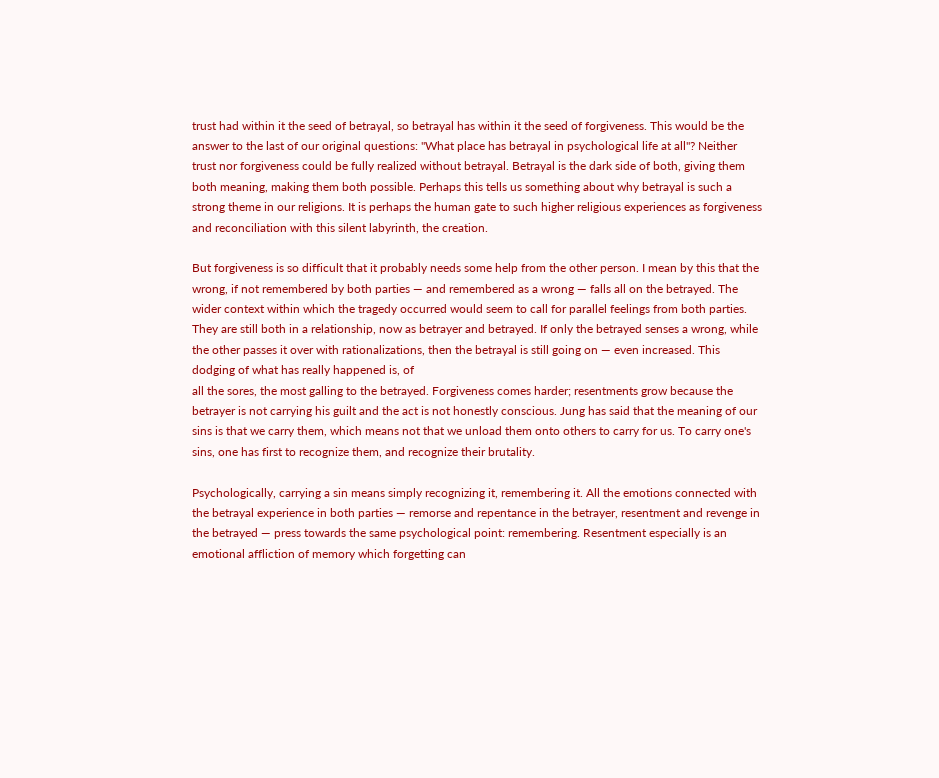trust had within it the seed of betrayal, so betrayal has within it the seed of forgiveness. This would be the answer to the last of our original questions: "What place has betrayal in psychological life at all"? Neither trust nor forgiveness could be fully realized without betrayal. Betrayal is the dark side of both, giving them both meaning, making them both possible. Perhaps this tells us something about why betrayal is such a strong theme in our religions. It is perhaps the human gate to such higher religious experiences as forgiveness and reconciliation with this silent labyrinth, the creation.

But forgiveness is so difficult that it probably needs some help from the other person. I mean by this that the wrong, if not remembered by both parties — and remembered as a wrong — falls all on the betrayed. The wider context within which the tragedy occurred would seem to call for parallel feelings from both parties. They are still both in a relationship, now as betrayer and betrayed. If only the betrayed senses a wrong, while the other passes it over with rationalizations, then the betrayal is still going on — even increased. This dodging of what has really happened is, of
all the sores, the most galling to the betrayed. Forgiveness comes harder; resentments grow because the betrayer is not carrying his guilt and the act is not honestly conscious. Jung has said that the meaning of our sins is that we carry them, which means not that we unload them onto others to carry for us. To carry one's sins, one has first to recognize them, and recognize their brutality.

Psychologically, carrying a sin means simply recognizing it, remembering it. All the emotions connected with the betrayal experience in both parties — remorse and repentance in the betrayer, resentment and revenge in the betrayed — press towards the same psychological point: remembering. Resentment especially is an emotional affliction of memory which forgetting can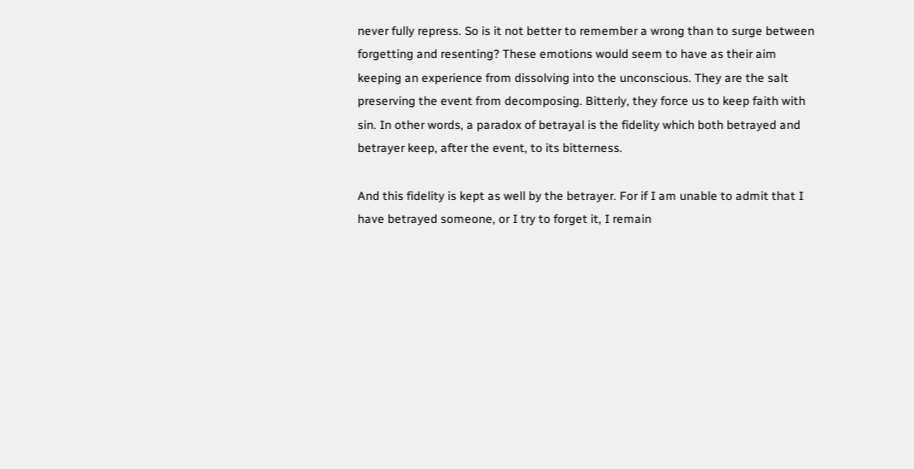never fully repress. So is it not better to remember a wrong than to surge between forgetting and resenting? These emotions would seem to have as their aim keeping an experience from dissolving into the unconscious. They are the salt preserving the event from decomposing. Bitterly, they force us to keep faith with sin. In other words, a paradox of betrayal is the fidelity which both betrayed and betrayer keep, after the event, to its bitterness.

And this fidelity is kept as well by the betrayer. For if I am unable to admit that I have betrayed someone, or I try to forget it, I remain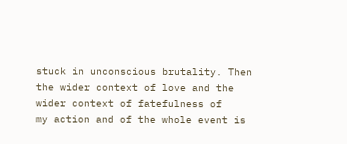stuck in unconscious brutality. Then the wider context of love and the wider context of fatefulness of
my action and of the whole event is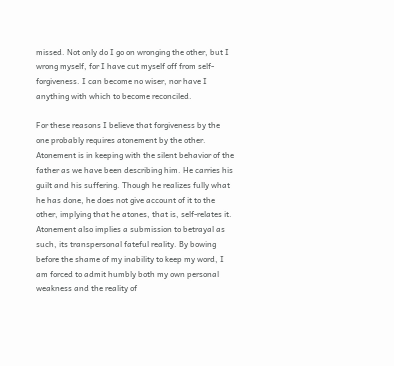missed. Not only do I go on wronging the other, but I wrong myself, for I have cut myself off from self-forgiveness. I can become no wiser, nor have I anything with which to become reconciled.

For these reasons I believe that forgiveness by the one probably requires atonement by the other. Atonement is in keeping with the silent behavior of the father as we have been describing him. He carries his guilt and his suffering. Though he realizes fully what he has done, he does not give account of it to the other, implying that he atones, that is, self-relates it. Atonement also implies a submission to betrayal as such, its transpersonal fateful reality. By bowing before the shame of my inability to keep my word, I am forced to admit humbly both my own personal weakness and the reality of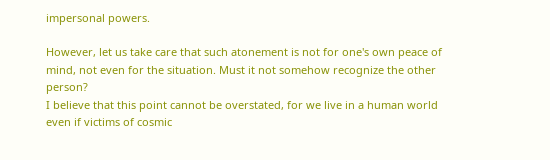impersonal powers.

However, let us take care that such atonement is not for one's own peace of mind, not even for the situation. Must it not somehow recognize the other person?
I believe that this point cannot be overstated, for we live in a human world even if victims of cosmic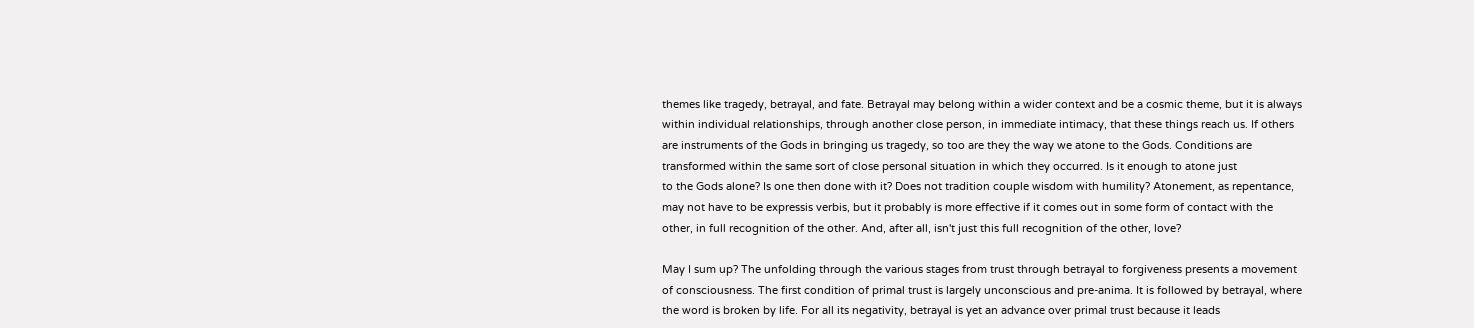themes like tragedy, betrayal, and fate. Betrayal may belong within a wider context and be a cosmic theme, but it is always within individual relationships, through another close person, in immediate intimacy, that these things reach us. If others are instruments of the Gods in bringing us tragedy, so too are they the way we atone to the Gods. Conditions are transformed within the same sort of close personal situation in which they occurred. Is it enough to atone just
to the Gods alone? Is one then done with it? Does not tradition couple wisdom with humility? Atonement, as repentance, may not have to be expressis verbis, but it probably is more effective if it comes out in some form of contact with the other, in full recognition of the other. And, after all, isn't just this full recognition of the other, love?

May I sum up? The unfolding through the various stages from trust through betrayal to forgiveness presents a movement of consciousness. The first condition of primal trust is largely unconscious and pre-anima. It is followed by betrayal, where the word is broken by life. For all its negativity, betrayal is yet an advance over primal trust because it leads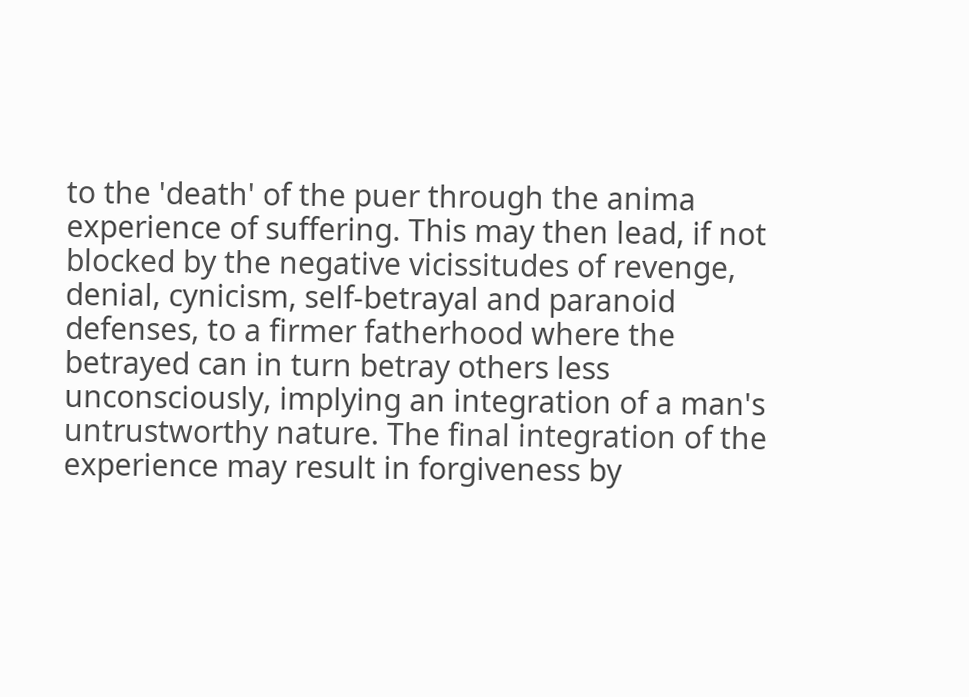to the 'death' of the puer through the anima experience of suffering. This may then lead, if not blocked by the negative vicissitudes of revenge, denial, cynicism, self-betrayal and paranoid defenses, to a firmer fatherhood where the betrayed can in turn betray others less unconsciously, implying an integration of a man's untrustworthy nature. The final integration of the experience may result in forgiveness by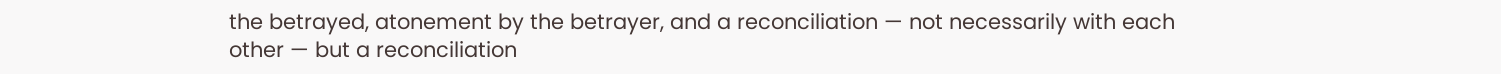the betrayed, atonement by the betrayer, and a reconciliation — not necessarily with each other — but a reconciliation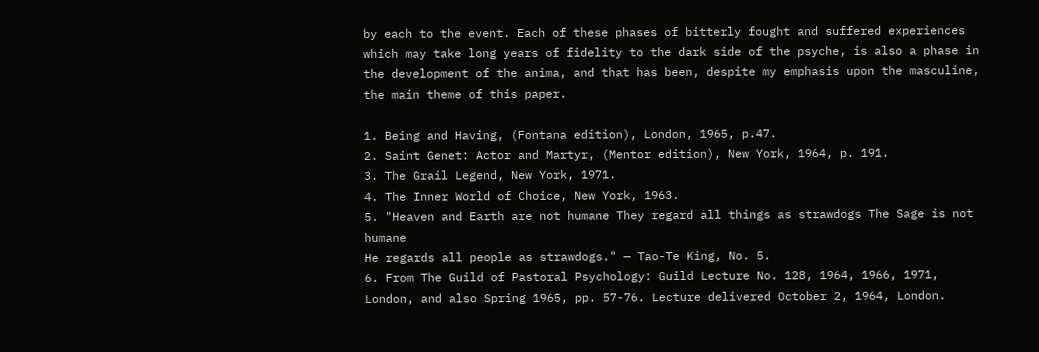by each to the event. Each of these phases of bitterly fought and suffered experiences which may take long years of fidelity to the dark side of the psyche, is also a phase in the development of the anima, and that has been, despite my emphasis upon the masculine, the main theme of this paper.

1. Being and Having, (Fontana edition), London, 1965, p.47.
2. Saint Genet: Actor and Martyr, (Mentor edition), New York, 1964, p. 191.
3. The Grail Legend, New York, 1971.
4. The Inner World of Choice, New York, 1963.
5. "Heaven and Earth are not humane They regard all things as strawdogs The Sage is not humane
He regards all people as strawdogs." — Tao-Te King, No. 5.
6. From The Guild of Pastoral Psychology: Guild Lecture No. 128, 1964, 1966, 1971, London, and also Spring 1965, pp. 57-76. Lecture delivered October 2, 1964, London.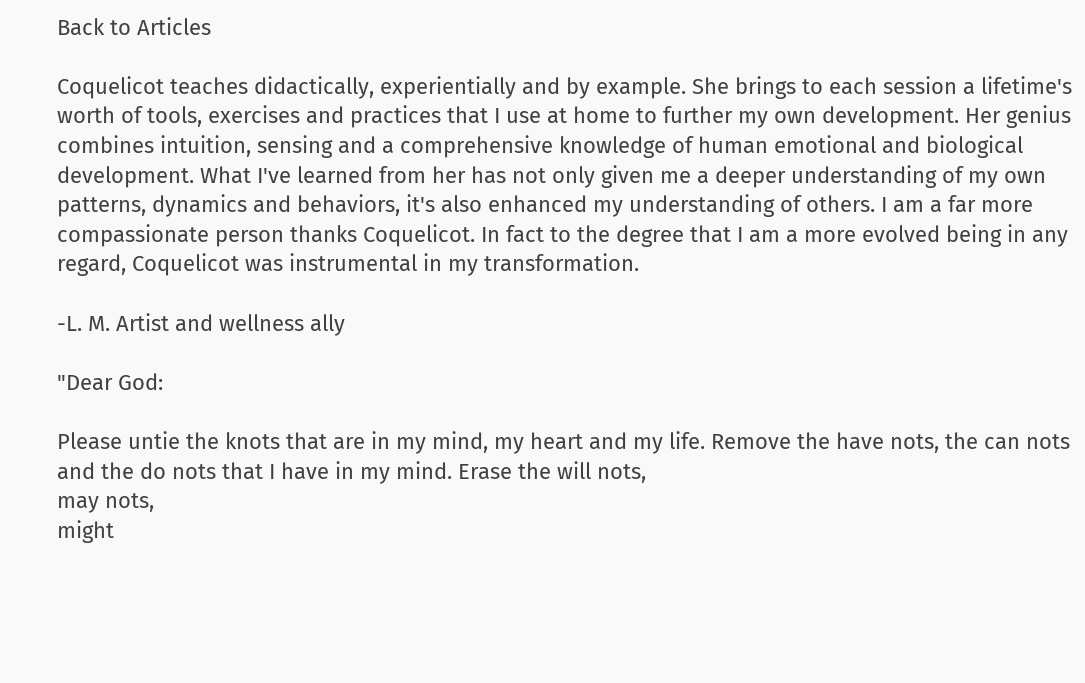Back to Articles

Coquelicot teaches didactically, experientially and by example. She brings to each session a lifetime's worth of tools, exercises and practices that I use at home to further my own development. Her genius combines intuition, sensing and a comprehensive knowledge of human emotional and biological development. What I've learned from her has not only given me a deeper understanding of my own patterns, dynamics and behaviors, it's also enhanced my understanding of others. I am a far more compassionate person thanks Coquelicot. In fact to the degree that I am a more evolved being in any regard, Coquelicot was instrumental in my transformation.

-L. M. Artist and wellness ally

"Dear God:

Please untie the knots that are in my mind, my heart and my life. Remove the have nots, the can nots and the do nots that I have in my mind. Erase the will nots,
may nots,
might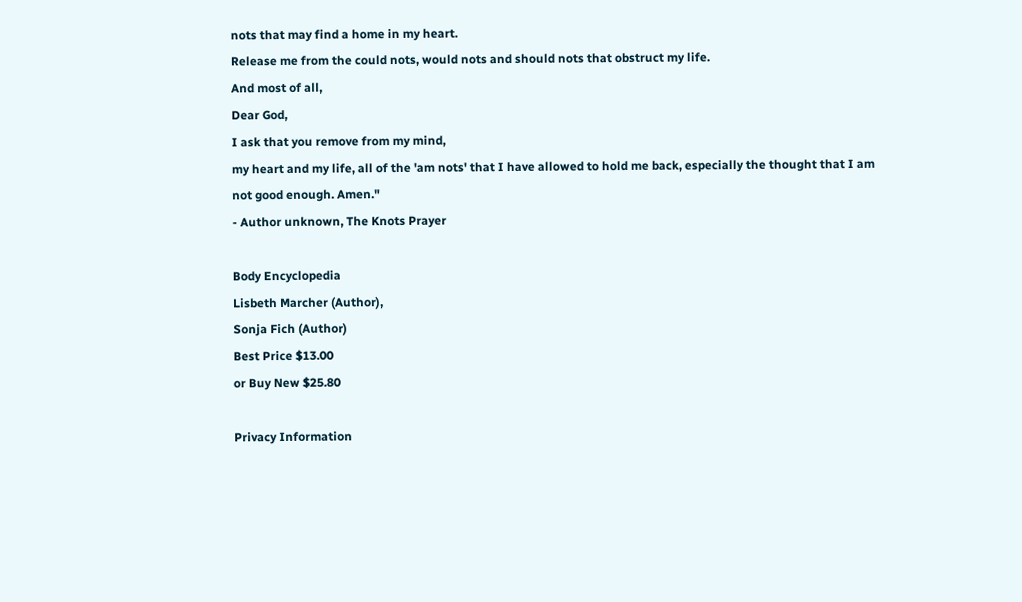nots that may find a home in my heart.
Release me from the could nots, would nots and should nots that obstruct my life.
And most of all,
Dear God,
I ask that you remove from my mind,
my heart and my life, all of the 'am nots' that I have allowed to hold me back, especially the thought that I am not good enough. Amen."
- Author unknown, The Knots Prayer

Body Encyclopedia
Lisbeth Marcher (Author),
Sonja Fich (Author)
Best Price $13.00
or Buy New $25.80

Privacy Information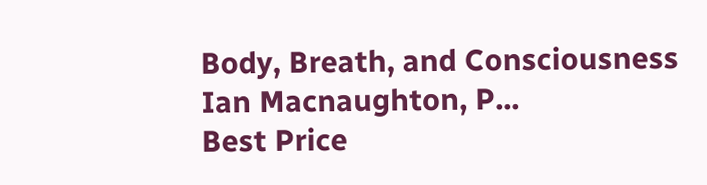Body, Breath, and Consciousness
Ian Macnaughton, P...
Best Price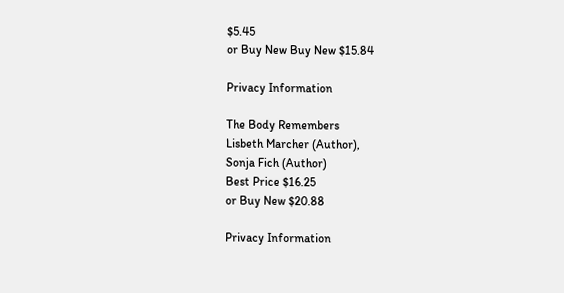$5.45
or Buy New Buy New $15.84

Privacy Information

The Body Remembers
Lisbeth Marcher (Author),
Sonja Fich (Author)
Best Price $16.25
or Buy New $20.88

Privacy Information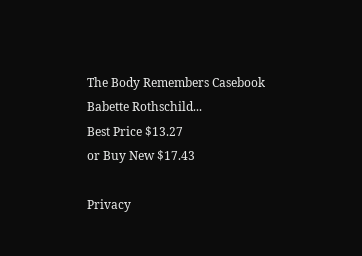The Body Remembers Casebook
Babette Rothschild...
Best Price $13.27
or Buy New $17.43

Privacy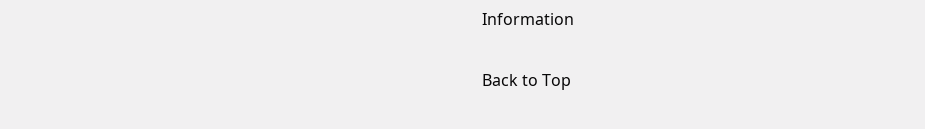Information

Back to Top